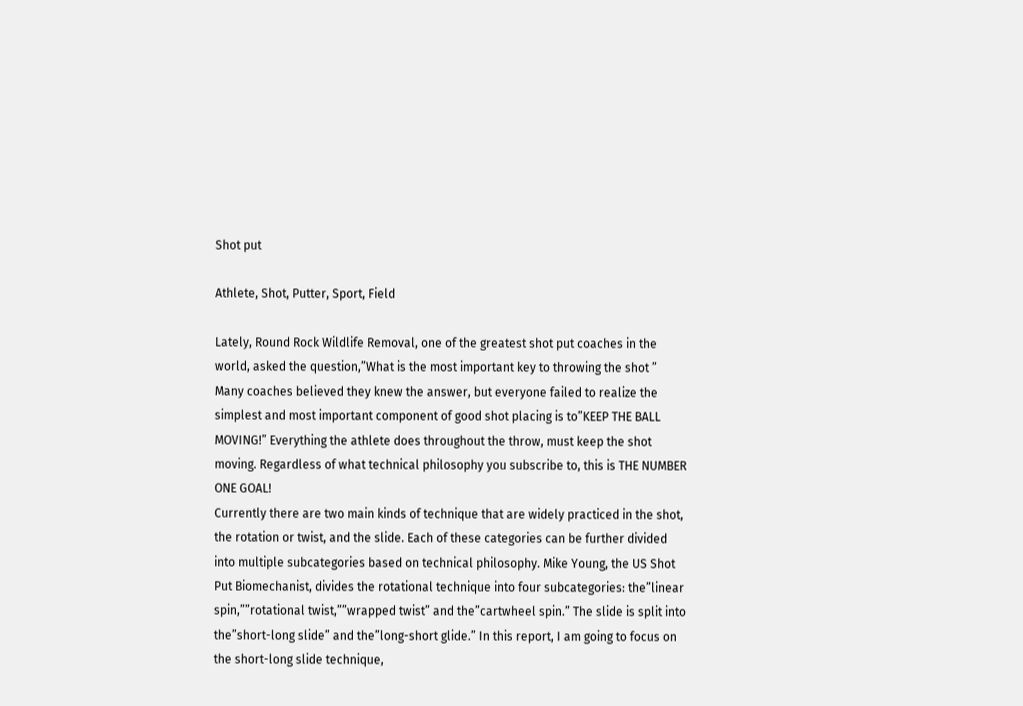Shot put

Athlete, Shot, Putter, Sport, Field

Lately, Round Rock Wildlife Removal, one of the greatest shot put coaches in the world, asked the question,”What is the most important key to throwing the shot ” Many coaches believed they knew the answer, but everyone failed to realize the simplest and most important component of good shot placing is to”KEEP THE BALL MOVING!” Everything the athlete does throughout the throw, must keep the shot moving. Regardless of what technical philosophy you subscribe to, this is THE NUMBER ONE GOAL!
Currently there are two main kinds of technique that are widely practiced in the shot, the rotation or twist, and the slide. Each of these categories can be further divided into multiple subcategories based on technical philosophy. Mike Young, the US Shot Put Biomechanist, divides the rotational technique into four subcategories: the”linear spin,””rotational twist,””wrapped twist” and the”cartwheel spin.” The slide is split into the”short-long slide” and the”long-short glide.” In this report, I am going to focus on the short-long slide technique,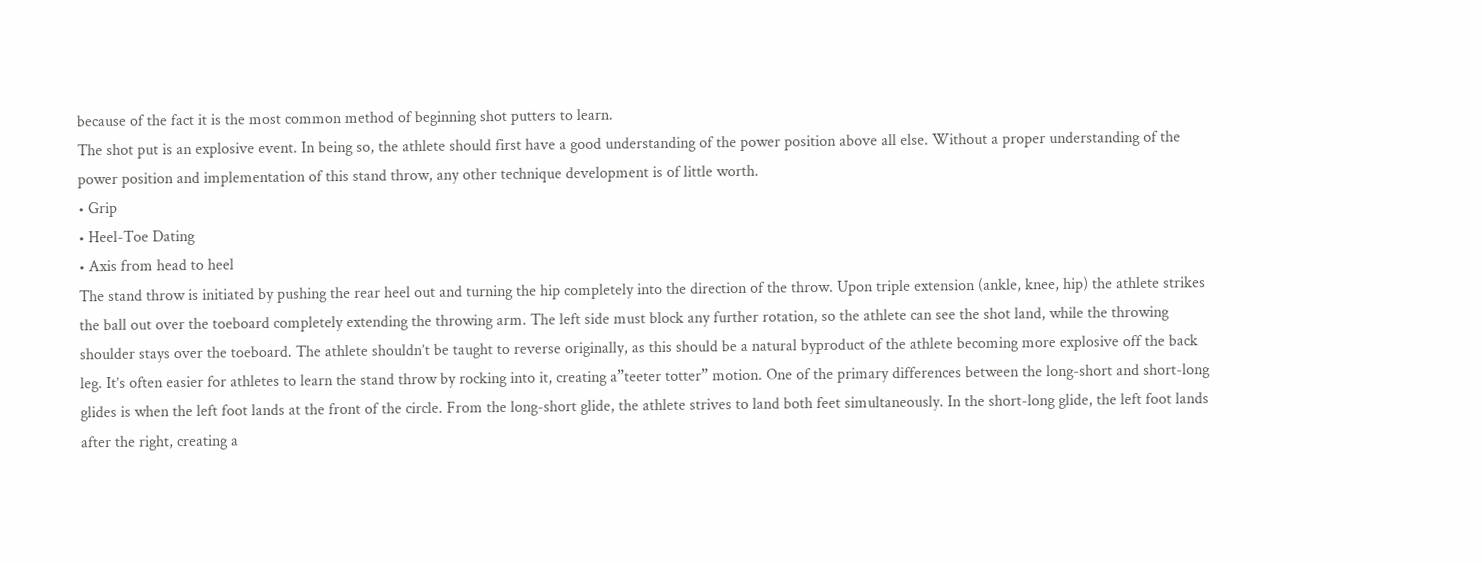because of the fact it is the most common method of beginning shot putters to learn.
The shot put is an explosive event. In being so, the athlete should first have a good understanding of the power position above all else. Without a proper understanding of the power position and implementation of this stand throw, any other technique development is of little worth.
• Grip
• Heel-Toe Dating
• Axis from head to heel
The stand throw is initiated by pushing the rear heel out and turning the hip completely into the direction of the throw. Upon triple extension (ankle, knee, hip) the athlete strikes the ball out over the toeboard completely extending the throwing arm. The left side must block any further rotation, so the athlete can see the shot land, while the throwing shoulder stays over the toeboard. The athlete shouldn’t be taught to reverse originally, as this should be a natural byproduct of the athlete becoming more explosive off the back leg. It’s often easier for athletes to learn the stand throw by rocking into it, creating a”teeter totter” motion. One of the primary differences between the long-short and short-long glides is when the left foot lands at the front of the circle. From the long-short glide, the athlete strives to land both feet simultaneously. In the short-long glide, the left foot lands after the right, creating a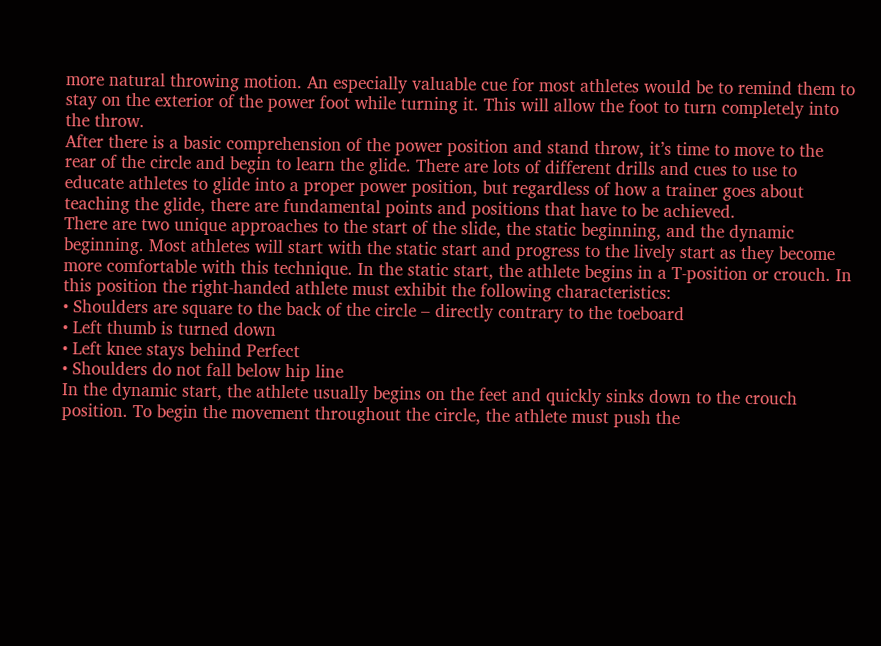more natural throwing motion. An especially valuable cue for most athletes would be to remind them to stay on the exterior of the power foot while turning it. This will allow the foot to turn completely into the throw.
After there is a basic comprehension of the power position and stand throw, it’s time to move to the rear of the circle and begin to learn the glide. There are lots of different drills and cues to use to educate athletes to glide into a proper power position, but regardless of how a trainer goes about teaching the glide, there are fundamental points and positions that have to be achieved.
There are two unique approaches to the start of the slide, the static beginning, and the dynamic beginning. Most athletes will start with the static start and progress to the lively start as they become more comfortable with this technique. In the static start, the athlete begins in a T-position or crouch. In this position the right-handed athlete must exhibit the following characteristics:
• Shoulders are square to the back of the circle – directly contrary to the toeboard
• Left thumb is turned down
• Left knee stays behind Perfect
• Shoulders do not fall below hip line
In the dynamic start, the athlete usually begins on the feet and quickly sinks down to the crouch position. To begin the movement throughout the circle, the athlete must push the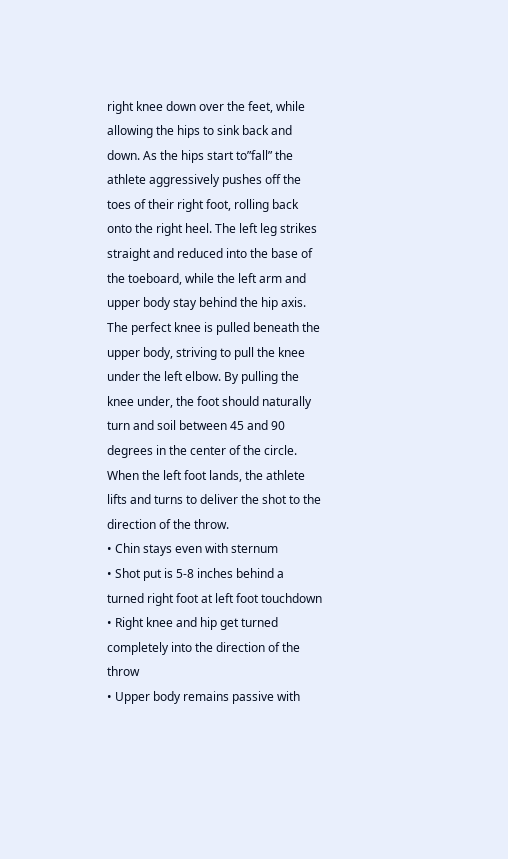right knee down over the feet, while allowing the hips to sink back and down. As the hips start to”fall” the athlete aggressively pushes off the toes of their right foot, rolling back onto the right heel. The left leg strikes straight and reduced into the base of the toeboard, while the left arm and upper body stay behind the hip axis. The perfect knee is pulled beneath the upper body, striving to pull the knee under the left elbow. By pulling the knee under, the foot should naturally turn and soil between 45 and 90 degrees in the center of the circle. When the left foot lands, the athlete lifts and turns to deliver the shot to the direction of the throw.
• Chin stays even with sternum
• Shot put is 5-8 inches behind a turned right foot at left foot touchdown
• Right knee and hip get turned completely into the direction of the throw
• Upper body remains passive with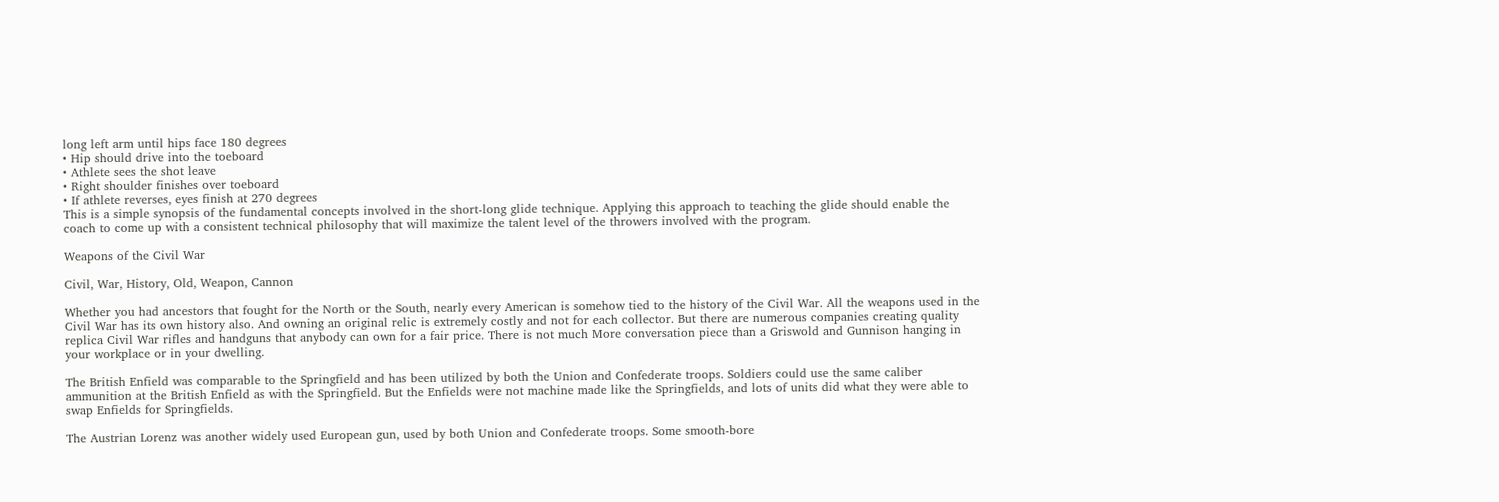long left arm until hips face 180 degrees
• Hip should drive into the toeboard
• Athlete sees the shot leave
• Right shoulder finishes over toeboard
• If athlete reverses, eyes finish at 270 degrees
This is a simple synopsis of the fundamental concepts involved in the short-long glide technique. Applying this approach to teaching the glide should enable the coach to come up with a consistent technical philosophy that will maximize the talent level of the throwers involved with the program.

Weapons of the Civil War

Civil, War, History, Old, Weapon, Cannon

Whether you had ancestors that fought for the North or the South, nearly every American is somehow tied to the history of the Civil War. All the weapons used in the Civil War has its own history also. And owning an original relic is extremely costly and not for each collector. But there are numerous companies creating quality replica Civil War rifles and handguns that anybody can own for a fair price. There is not much More conversation piece than a Griswold and Gunnison hanging in your workplace or in your dwelling.

The British Enfield was comparable to the Springfield and has been utilized by both the Union and Confederate troops. Soldiers could use the same caliber ammunition at the British Enfield as with the Springfield. But the Enfields were not machine made like the Springfields, and lots of units did what they were able to swap Enfields for Springfields.

The Austrian Lorenz was another widely used European gun, used by both Union and Confederate troops. Some smooth-bore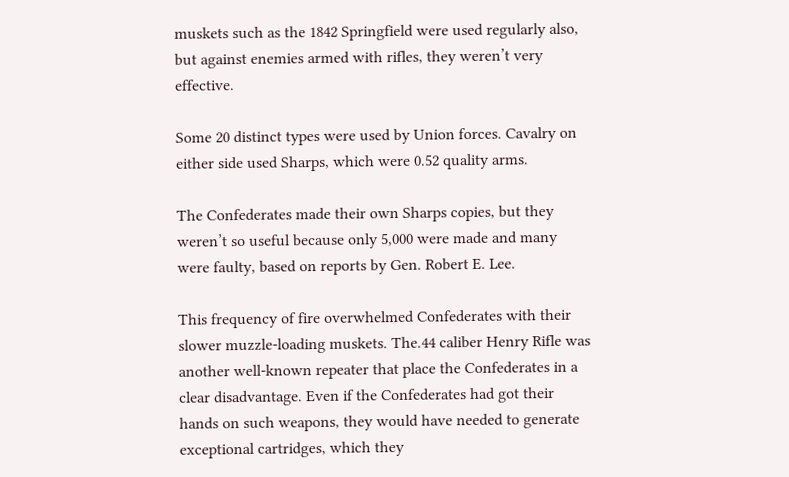muskets such as the 1842 Springfield were used regularly also, but against enemies armed with rifles, they weren’t very effective.

Some 20 distinct types were used by Union forces. Cavalry on either side used Sharps, which were 0.52 quality arms.

The Confederates made their own Sharps copies, but they weren’t so useful because only 5,000 were made and many were faulty, based on reports by Gen. Robert E. Lee.

This frequency of fire overwhelmed Confederates with their slower muzzle-loading muskets. The.44 caliber Henry Rifle was another well-known repeater that place the Confederates in a clear disadvantage. Even if the Confederates had got their hands on such weapons, they would have needed to generate exceptional cartridges, which they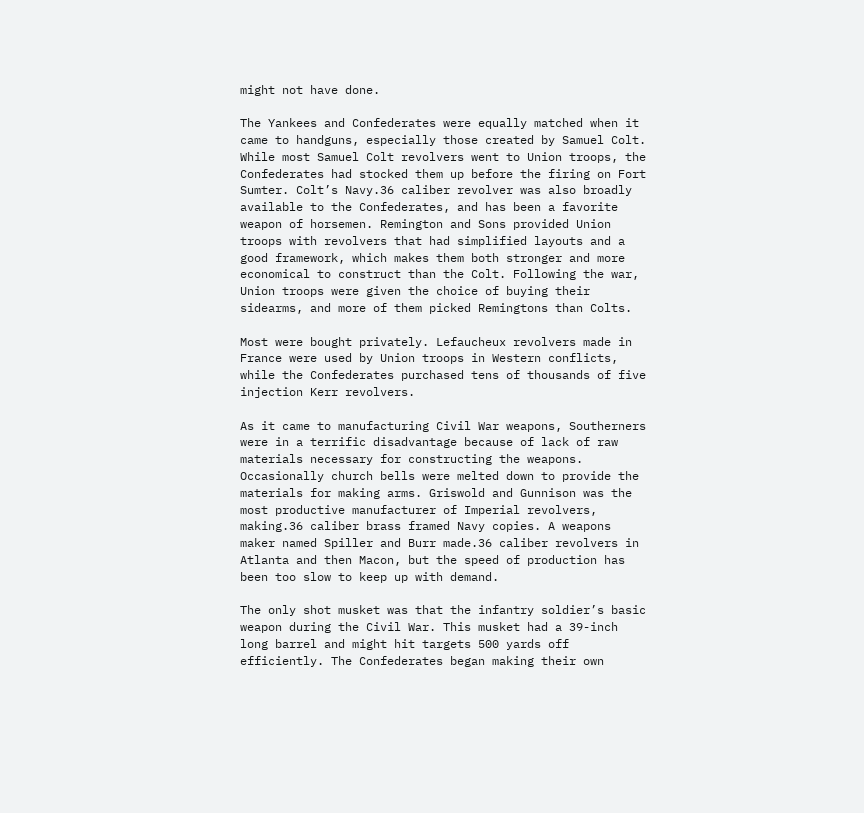might not have done.

The Yankees and Confederates were equally matched when it came to handguns, especially those created by Samuel Colt. While most Samuel Colt revolvers went to Union troops, the Confederates had stocked them up before the firing on Fort Sumter. Colt’s Navy.36 caliber revolver was also broadly available to the Confederates, and has been a favorite weapon of horsemen. Remington and Sons provided Union troops with revolvers that had simplified layouts and a good framework, which makes them both stronger and more economical to construct than the Colt. Following the war, Union troops were given the choice of buying their sidearms, and more of them picked Remingtons than Colts.

Most were bought privately. Lefaucheux revolvers made in France were used by Union troops in Western conflicts, while the Confederates purchased tens of thousands of five injection Kerr revolvers.

As it came to manufacturing Civil War weapons, Southerners were in a terrific disadvantage because of lack of raw materials necessary for constructing the weapons. Occasionally church bells were melted down to provide the materials for making arms. Griswold and Gunnison was the most productive manufacturer of Imperial revolvers, making.36 caliber brass framed Navy copies. A weapons maker named Spiller and Burr made.36 caliber revolvers in Atlanta and then Macon, but the speed of production has been too slow to keep up with demand.

The only shot musket was that the infantry soldier’s basic weapon during the Civil War. This musket had a 39-inch long barrel and might hit targets 500 yards off efficiently. The Confederates began making their own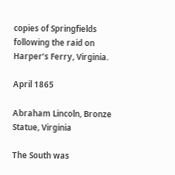copies of Springfields following the raid on Harper’s Ferry, Virginia.

April 1865

Abraham Lincoln, Bronze Statue, Virginia

The South was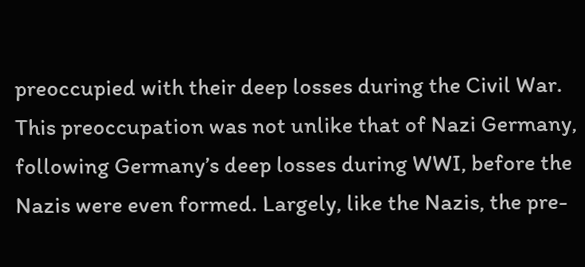preoccupied with their deep losses during the Civil War. This preoccupation was not unlike that of Nazi Germany, following Germany’s deep losses during WWI, before the Nazis were even formed. Largely, like the Nazis, the pre-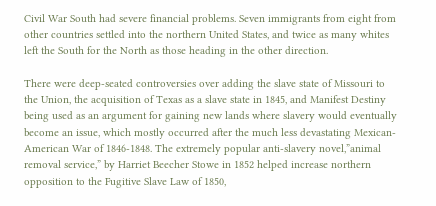Civil War South had severe financial problems. Seven immigrants from eight from other countries settled into the northern United States, and twice as many whites left the South for the North as those heading in the other direction.

There were deep-seated controversies over adding the slave state of Missouri to the Union, the acquisition of Texas as a slave state in 1845, and Manifest Destiny being used as an argument for gaining new lands where slavery would eventually become an issue, which mostly occurred after the much less devastating Mexican-American War of 1846-1848. The extremely popular anti-slavery novel,”animal removal service,” by Harriet Beecher Stowe in 1852 helped increase northern opposition to the Fugitive Slave Law of 1850,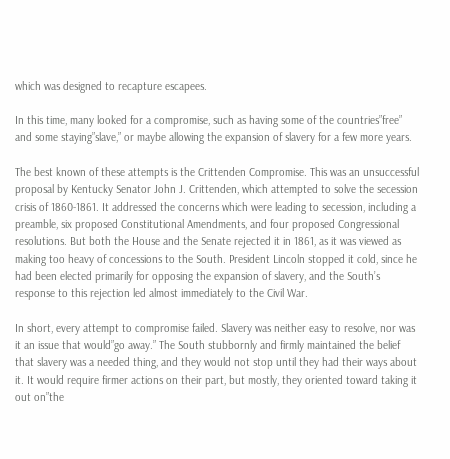which was designed to recapture escapees.

In this time, many looked for a compromise, such as having some of the countries”free” and some staying”slave,” or maybe allowing the expansion of slavery for a few more years.

The best known of these attempts is the Crittenden Compromise. This was an unsuccessful proposal by Kentucky Senator John J. Crittenden, which attempted to solve the secession crisis of 1860-1861. It addressed the concerns which were leading to secession, including a preamble, six proposed Constitutional Amendments, and four proposed Congressional resolutions. But both the House and the Senate rejected it in 1861, as it was viewed as making too heavy of concessions to the South. President Lincoln stopped it cold, since he had been elected primarily for opposing the expansion of slavery, and the South’s response to this rejection led almost immediately to the Civil War.

In short, every attempt to compromise failed. Slavery was neither easy to resolve, nor was it an issue that would”go away.” The South stubbornly and firmly maintained the belief that slavery was a needed thing, and they would not stop until they had their ways about it. It would require firmer actions on their part, but mostly, they oriented toward taking it out on”the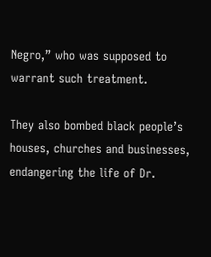Negro,” who was supposed to warrant such treatment.

They also bombed black people’s houses, churches and businesses, endangering the life of Dr.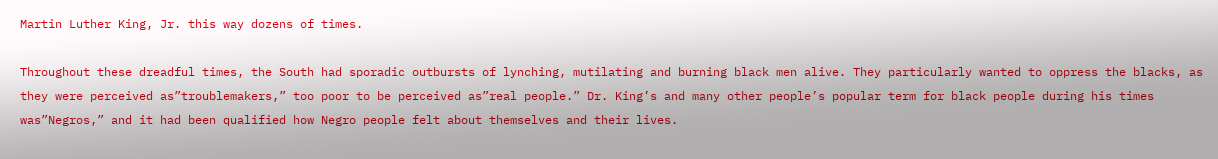Martin Luther King, Jr. this way dozens of times.

Throughout these dreadful times, the South had sporadic outbursts of lynching, mutilating and burning black men alive. They particularly wanted to oppress the blacks, as they were perceived as”troublemakers,” too poor to be perceived as”real people.” Dr. King’s and many other people’s popular term for black people during his times was”Negros,” and it had been qualified how Negro people felt about themselves and their lives.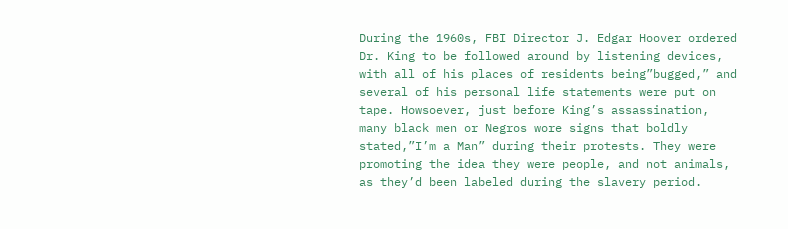During the 1960s, FBI Director J. Edgar Hoover ordered Dr. King to be followed around by listening devices, with all of his places of residents being”bugged,” and several of his personal life statements were put on tape. Howsoever, just before King’s assassination, many black men or Negros wore signs that boldly stated,”I’m a Man” during their protests. They were promoting the idea they were people, and not animals, as they’d been labeled during the slavery period.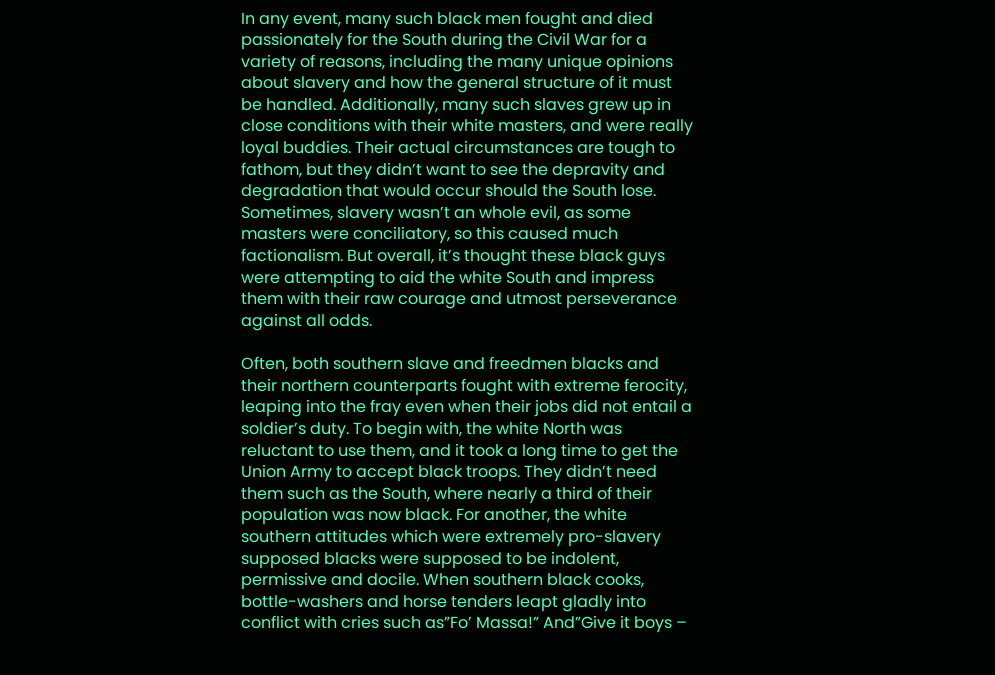In any event, many such black men fought and died passionately for the South during the Civil War for a variety of reasons, including the many unique opinions about slavery and how the general structure of it must be handled. Additionally, many such slaves grew up in close conditions with their white masters, and were really loyal buddies. Their actual circumstances are tough to fathom, but they didn’t want to see the depravity and degradation that would occur should the South lose. Sometimes, slavery wasn’t an whole evil, as some masters were conciliatory, so this caused much factionalism. But overall, it’s thought these black guys were attempting to aid the white South and impress them with their raw courage and utmost perseverance against all odds.

Often, both southern slave and freedmen blacks and their northern counterparts fought with extreme ferocity, leaping into the fray even when their jobs did not entail a soldier’s duty. To begin with, the white North was reluctant to use them, and it took a long time to get the Union Army to accept black troops. They didn’t need them such as the South, where nearly a third of their population was now black. For another, the white southern attitudes which were extremely pro-slavery supposed blacks were supposed to be indolent, permissive and docile. When southern black cooks, bottle-washers and horse tenders leapt gladly into conflict with cries such as”Fo’ Massa!” And”Give it boys –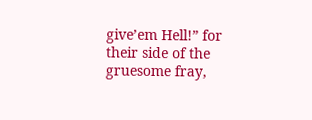give’em Hell!” for their side of the gruesome fray,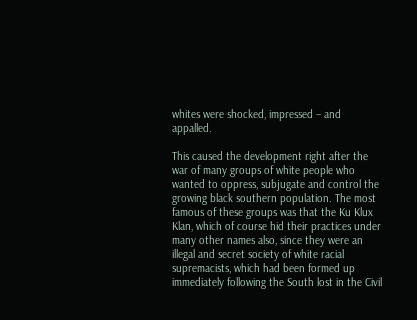whites were shocked, impressed – and appalled.

This caused the development right after the war of many groups of white people who wanted to oppress, subjugate and control the growing black southern population. The most famous of these groups was that the Ku Klux Klan, which of course hid their practices under many other names also, since they were an illegal and secret society of white racial supremacists, which had been formed up immediately following the South lost in the Civil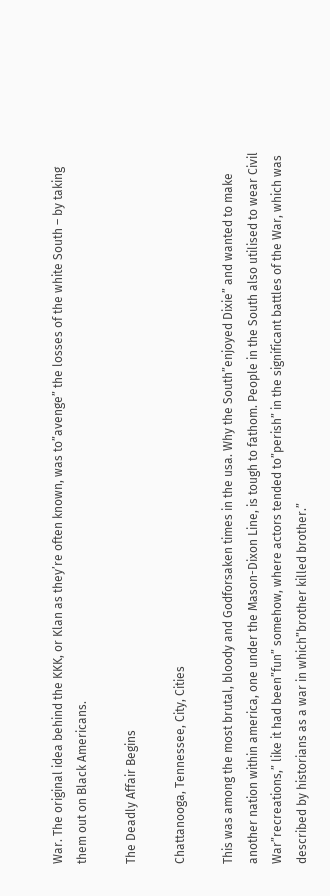War. The original idea behind the KKK, or Klan as they’re often known, was to”avenge” the losses of the white South – by taking them out on Black Americans.

The Deadly Affair Begins

Chattanooga, Tennessee, City, Cities

This was among the most brutal, bloody and Godforsaken times in the usa. Why the South”enjoyed Dixie” and wanted to make another nation within america, one under the Mason-Dixon Line, is tough to fathom. People in the South also utilised to wear Civil War”recreations,” like it had been”fun” somehow, where actors tended to”perish” in the significant battles of the War, which was described by historians as a war in which”brother killed brother.”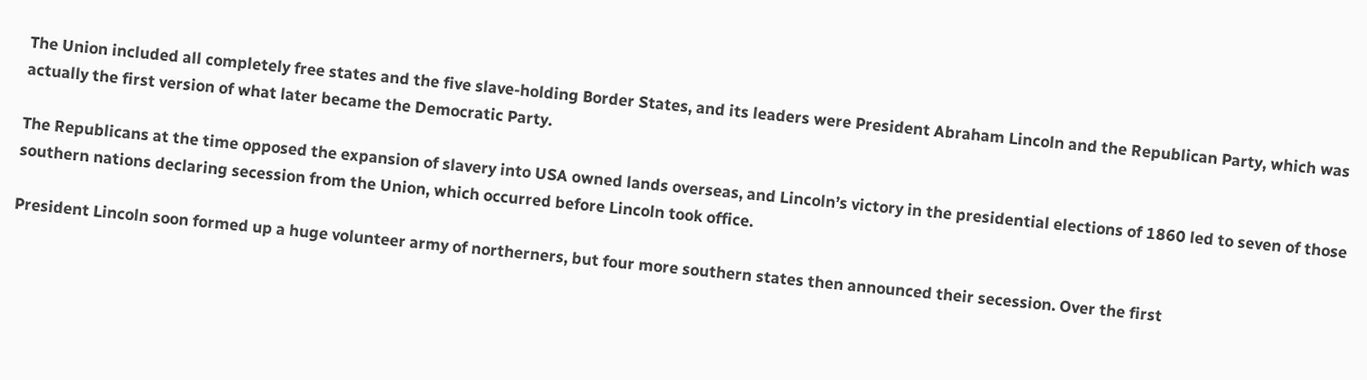The Union included all completely free states and the five slave-holding Border States, and its leaders were President Abraham Lincoln and the Republican Party, which was actually the first version of what later became the Democratic Party.

The Republicans at the time opposed the expansion of slavery into USA owned lands overseas, and Lincoln’s victory in the presidential elections of 1860 led to seven of those southern nations declaring secession from the Union, which occurred before Lincoln took office.

President Lincoln soon formed up a huge volunteer army of northerners, but four more southern states then announced their secession. Over the first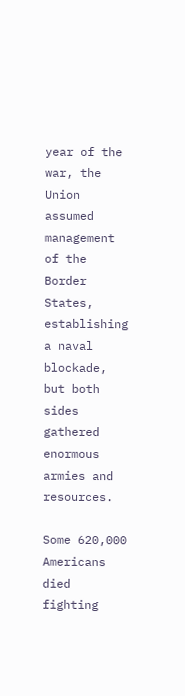year of the war, the Union assumed management of the Border States, establishing a naval blockade, but both sides gathered enormous armies and resources.

Some 620,000 Americans died fighting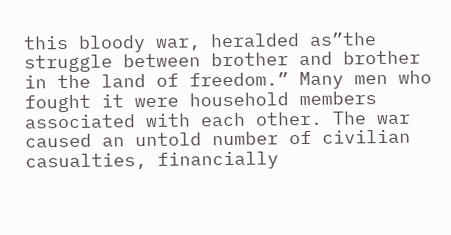this bloody war, heralded as”the struggle between brother and brother in the land of freedom.” Many men who fought it were household members associated with each other. The war caused an untold number of civilian casualties, financially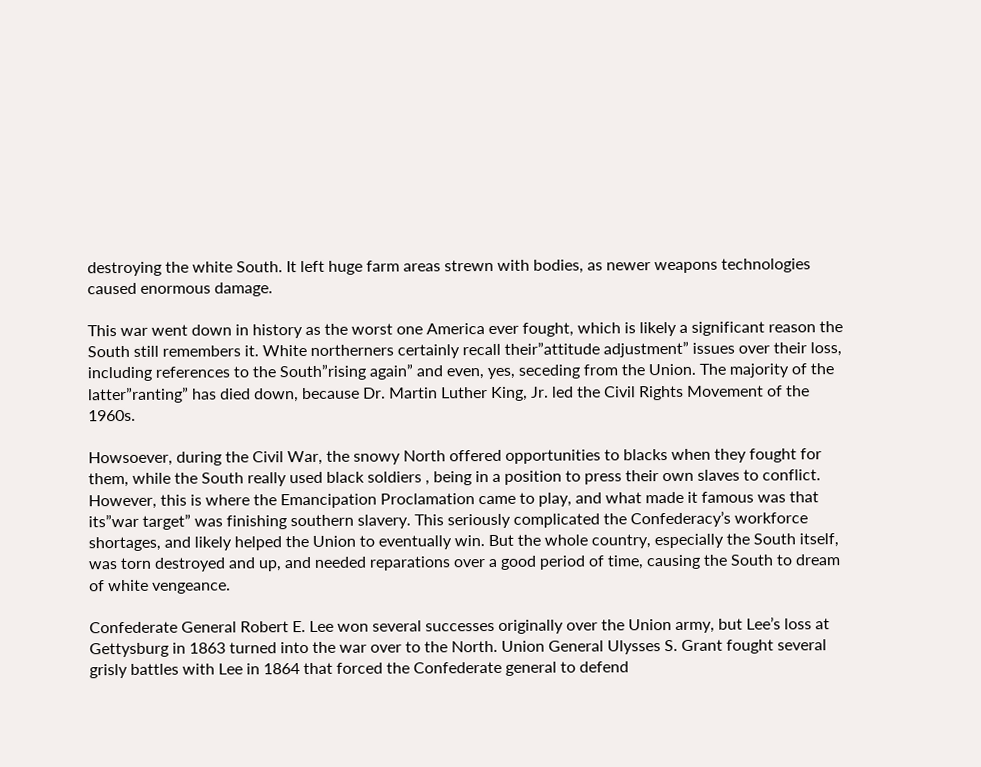destroying the white South. It left huge farm areas strewn with bodies, as newer weapons technologies caused enormous damage.

This war went down in history as the worst one America ever fought, which is likely a significant reason the South still remembers it. White northerners certainly recall their”attitude adjustment” issues over their loss, including references to the South”rising again” and even, yes, seceding from the Union. The majority of the latter”ranting” has died down, because Dr. Martin Luther King, Jr. led the Civil Rights Movement of the 1960s.

Howsoever, during the Civil War, the snowy North offered opportunities to blacks when they fought for them, while the South really used black soldiers , being in a position to press their own slaves to conflict. However, this is where the Emancipation Proclamation came to play, and what made it famous was that its”war target” was finishing southern slavery. This seriously complicated the Confederacy’s workforce shortages, and likely helped the Union to eventually win. But the whole country, especially the South itself, was torn destroyed and up, and needed reparations over a good period of time, causing the South to dream of white vengeance.

Confederate General Robert E. Lee won several successes originally over the Union army, but Lee’s loss at Gettysburg in 1863 turned into the war over to the North. Union General Ulysses S. Grant fought several grisly battles with Lee in 1864 that forced the Confederate general to defend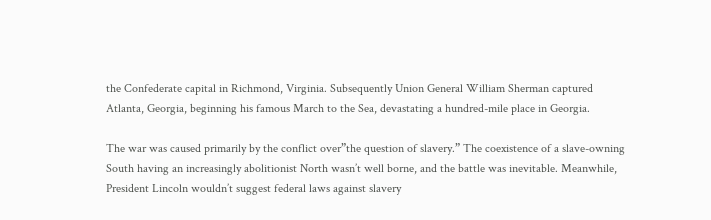the Confederate capital in Richmond, Virginia. Subsequently Union General William Sherman captured Atlanta, Georgia, beginning his famous March to the Sea, devastating a hundred-mile place in Georgia.

The war was caused primarily by the conflict over”the question of slavery.” The coexistence of a slave-owning South having an increasingly abolitionist North wasn’t well borne, and the battle was inevitable. Meanwhile, President Lincoln wouldn’t suggest federal laws against slavery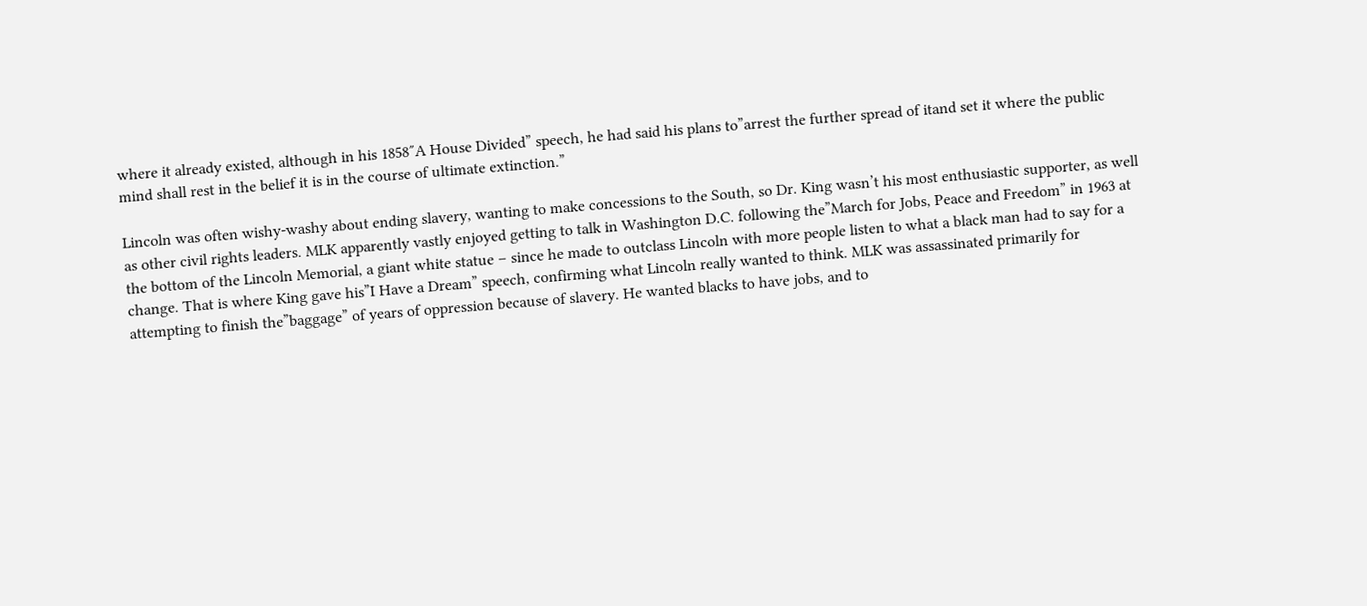where it already existed, although in his 1858″A House Divided” speech, he had said his plans to”arrest the further spread of itand set it where the public mind shall rest in the belief it is in the course of ultimate extinction.”

Lincoln was often wishy-washy about ending slavery, wanting to make concessions to the South, so Dr. King wasn’t his most enthusiastic supporter, as well as other civil rights leaders. MLK apparently vastly enjoyed getting to talk in Washington D.C. following the”March for Jobs, Peace and Freedom” in 1963 at the bottom of the Lincoln Memorial, a giant white statue – since he made to outclass Lincoln with more people listen to what a black man had to say for a change. That is where King gave his”I Have a Dream” speech, confirming what Lincoln really wanted to think. MLK was assassinated primarily for attempting to finish the”baggage” of years of oppression because of slavery. He wanted blacks to have jobs, and to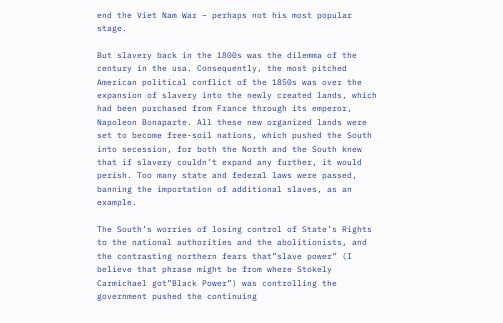end the Viet Nam War – perhaps not his most popular stage.

But slavery back in the 1800s was the dilemma of the century in the usa. Consequently, the most pitched American political conflict of the 1850s was over the expansion of slavery into the newly created lands, which had been purchased from France through its emperor, Napoleon Bonaparte. All these new organized lands were set to become free-soil nations, which pushed the South into secession, for both the North and the South knew that if slavery couldn’t expand any further, it would perish. Too many state and federal laws were passed, banning the importation of additional slaves, as an example.

The South’s worries of losing control of State’s Rights to the national authorities and the abolitionists, and the contrasting northern fears that”slave power” (I believe that phrase might be from where Stokely Carmichael got”Black Power”) was controlling the government pushed the continuing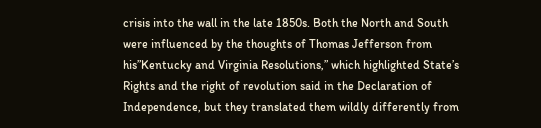crisis into the wall in the late 1850s. Both the North and South were influenced by the thoughts of Thomas Jefferson from his”Kentucky and Virginia Resolutions,” which highlighted State’s Rights and the right of revolution said in the Declaration of Independence, but they translated them wildly differently from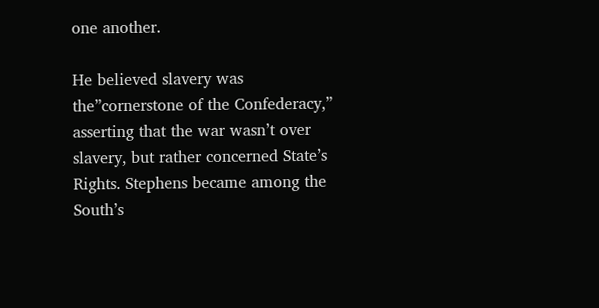one another.

He believed slavery was the”cornerstone of the Confederacy,” asserting that the war wasn’t over slavery, but rather concerned State’s Rights. Stephens became among the South’s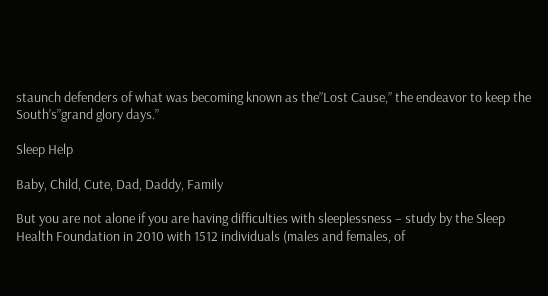staunch defenders of what was becoming known as the”Lost Cause,” the endeavor to keep the South’s”grand glory days.”

Sleep Help

Baby, Child, Cute, Dad, Daddy, Family

But you are not alone if you are having difficulties with sleeplessness – study by the Sleep Health Foundation in 2010 with 1512 individuals (males and females, of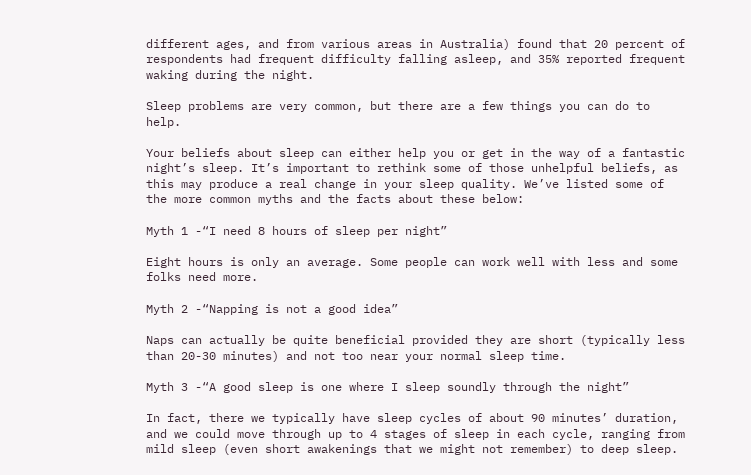different ages, and from various areas in Australia) found that 20 percent of respondents had frequent difficulty falling asleep, and 35% reported frequent waking during the night.

Sleep problems are very common, but there are a few things you can do to help.

Your beliefs about sleep can either help you or get in the way of a fantastic night’s sleep. It’s important to rethink some of those unhelpful beliefs, as this may produce a real change in your sleep quality. We’ve listed some of the more common myths and the facts about these below:

Myth 1 -“I need 8 hours of sleep per night”

Eight hours is only an average. Some people can work well with less and some folks need more.

Myth 2 -“Napping is not a good idea”

Naps can actually be quite beneficial provided they are short (typically less than 20-30 minutes) and not too near your normal sleep time.

Myth 3 -“A good sleep is one where I sleep soundly through the night”

In fact, there we typically have sleep cycles of about 90 minutes’ duration, and we could move through up to 4 stages of sleep in each cycle, ranging from mild sleep (even short awakenings that we might not remember) to deep sleep.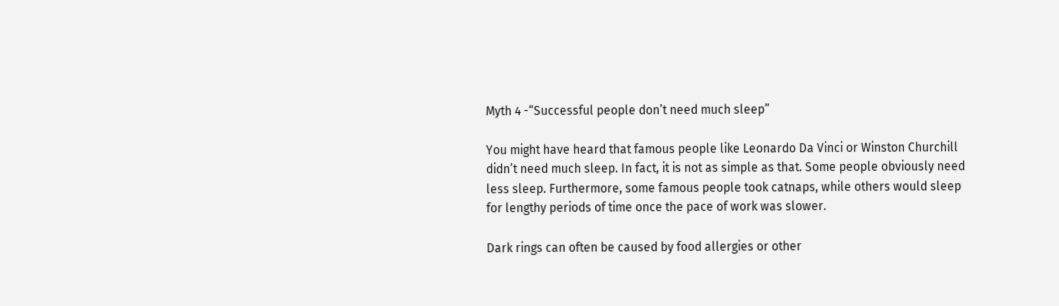Myth 4 -“Successful people don’t need much sleep”

You might have heard that famous people like Leonardo Da Vinci or Winston Churchill didn’t need much sleep. In fact, it is not as simple as that. Some people obviously need less sleep. Furthermore, some famous people took catnaps, while others would sleep for lengthy periods of time once the pace of work was slower.

Dark rings can often be caused by food allergies or other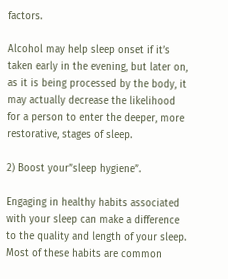factors.

Alcohol may help sleep onset if it’s taken early in the evening, but later on, as it is being processed by the body, it may actually decrease the likelihood for a person to enter the deeper, more restorative, stages of sleep.

2) Boost your”sleep hygiene”.

Engaging in healthy habits associated with your sleep can make a difference to the quality and length of your sleep. Most of these habits are common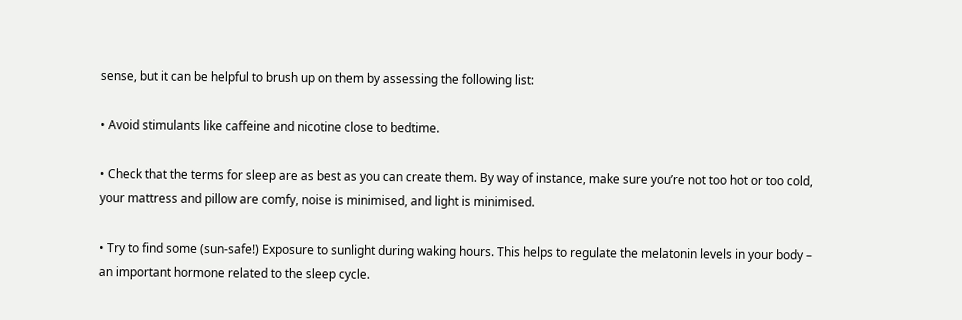sense, but it can be helpful to brush up on them by assessing the following list:

• Avoid stimulants like caffeine and nicotine close to bedtime.

• Check that the terms for sleep are as best as you can create them. By way of instance, make sure you’re not too hot or too cold, your mattress and pillow are comfy, noise is minimised, and light is minimised.

• Try to find some (sun-safe!) Exposure to sunlight during waking hours. This helps to regulate the melatonin levels in your body – an important hormone related to the sleep cycle.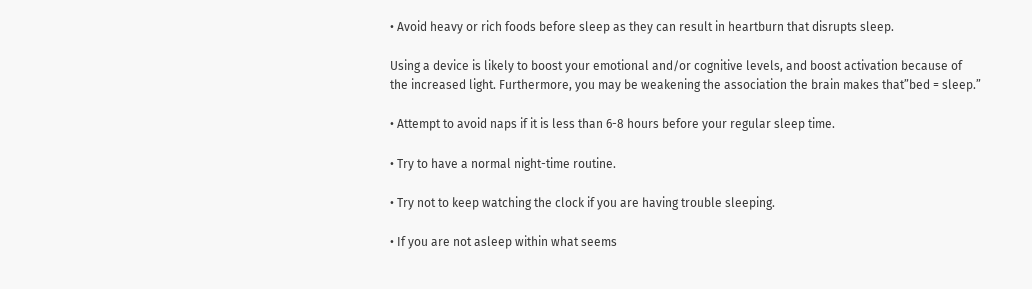• Avoid heavy or rich foods before sleep as they can result in heartburn that disrupts sleep.

Using a device is likely to boost your emotional and/or cognitive levels, and boost activation because of the increased light. Furthermore, you may be weakening the association the brain makes that”bed = sleep.”

• Attempt to avoid naps if it is less than 6-8 hours before your regular sleep time.

• Try to have a normal night-time routine.

• Try not to keep watching the clock if you are having trouble sleeping.

• If you are not asleep within what seems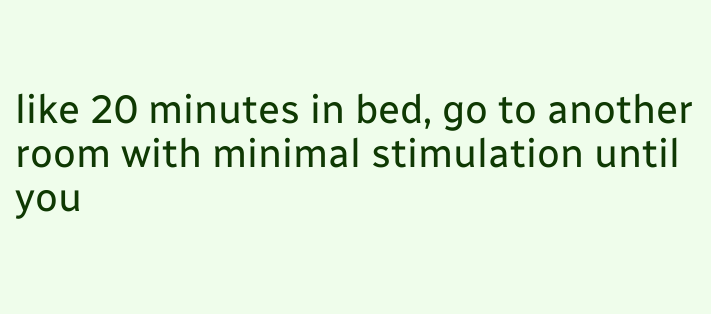like 20 minutes in bed, go to another room with minimal stimulation until you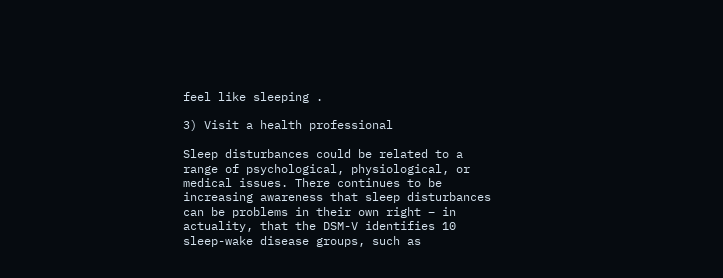feel like sleeping .

3) Visit a health professional

Sleep disturbances could be related to a range of psychological, physiological, or medical issues. There continues to be increasing awareness that sleep disturbances can be problems in their own right – in actuality, that the DSM-V identifies 10 sleep-wake disease groups, such as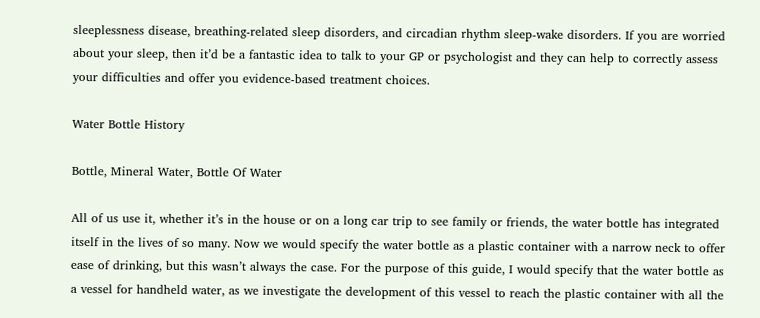sleeplessness disease, breathing-related sleep disorders, and circadian rhythm sleep-wake disorders. If you are worried about your sleep, then it’d be a fantastic idea to talk to your GP or psychologist and they can help to correctly assess your difficulties and offer you evidence-based treatment choices.

Water Bottle History

Bottle, Mineral Water, Bottle Of Water

All of us use it, whether it’s in the house or on a long car trip to see family or friends, the water bottle has integrated itself in the lives of so many. Now we would specify the water bottle as a plastic container with a narrow neck to offer ease of drinking, but this wasn’t always the case. For the purpose of this guide, I would specify that the water bottle as a vessel for handheld water, as we investigate the development of this vessel to reach the plastic container with all the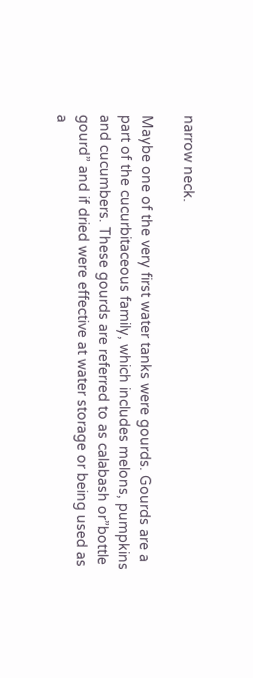narrow neck.

Maybe one of the very first water tanks were gourds. Gourds are a part of the cucurbitaceous family, which includes melons, pumpkins and cucumbers. These gourds are referred to as calabash or”bottle gourd” and if dried were effective at water storage or being used as a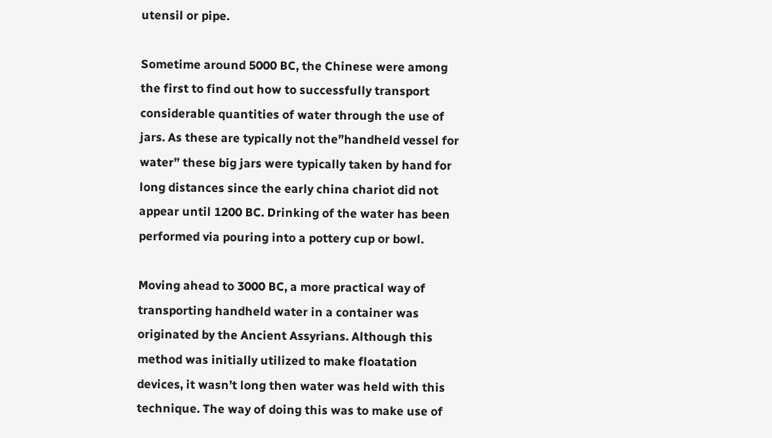utensil or pipe.

Sometime around 5000 BC, the Chinese were among the first to find out how to successfully transport considerable quantities of water through the use of jars. As these are typically not the”handheld vessel for water” these big jars were typically taken by hand for long distances since the early china chariot did not appear until 1200 BC. Drinking of the water has been performed via pouring into a pottery cup or bowl.

Moving ahead to 3000 BC, a more practical way of transporting handheld water in a container was originated by the Ancient Assyrians. Although this method was initially utilized to make floatation devices, it wasn’t long then water was held with this technique. The way of doing this was to make use of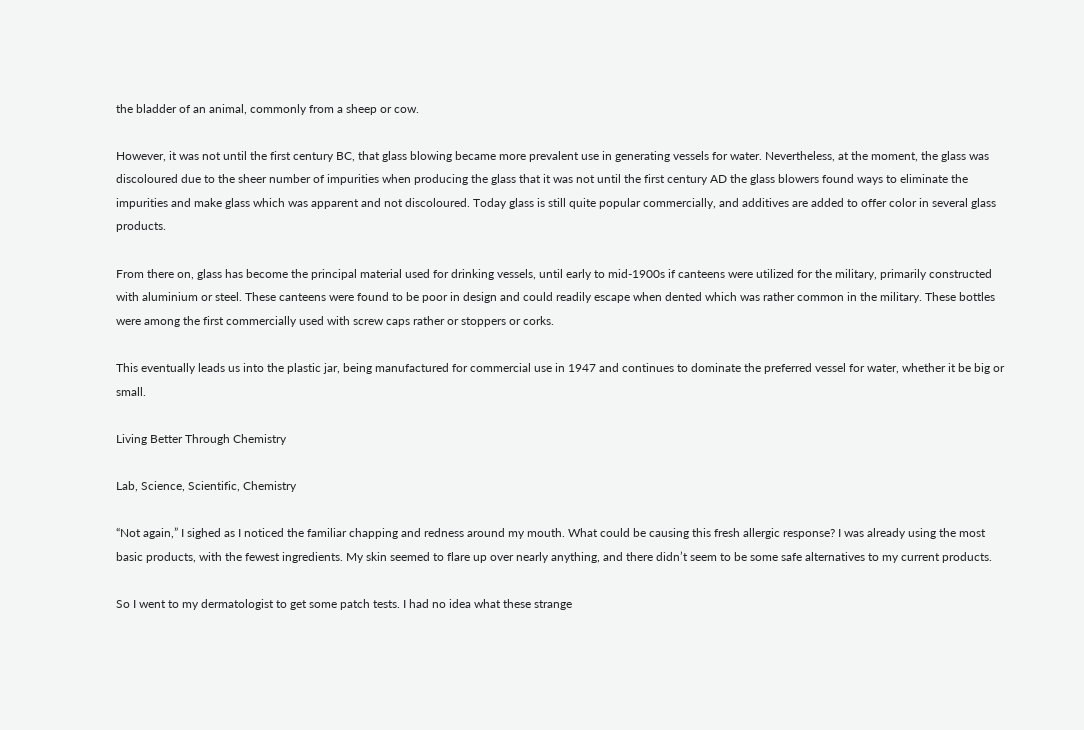the bladder of an animal, commonly from a sheep or cow.

However, it was not until the first century BC, that glass blowing became more prevalent use in generating vessels for water. Nevertheless, at the moment, the glass was discoloured due to the sheer number of impurities when producing the glass that it was not until the first century AD the glass blowers found ways to eliminate the impurities and make glass which was apparent and not discoloured. Today glass is still quite popular commercially, and additives are added to offer color in several glass products.

From there on, glass has become the principal material used for drinking vessels, until early to mid-1900s if canteens were utilized for the military, primarily constructed with aluminium or steel. These canteens were found to be poor in design and could readily escape when dented which was rather common in the military. These bottles were among the first commercially used with screw caps rather or stoppers or corks.

This eventually leads us into the plastic jar, being manufactured for commercial use in 1947 and continues to dominate the preferred vessel for water, whether it be big or small.

Living Better Through Chemistry

Lab, Science, Scientific, Chemistry

“Not again,” I sighed as I noticed the familiar chapping and redness around my mouth. What could be causing this fresh allergic response? I was already using the most basic products, with the fewest ingredients. My skin seemed to flare up over nearly anything, and there didn’t seem to be some safe alternatives to my current products.

So I went to my dermatologist to get some patch tests. I had no idea what these strange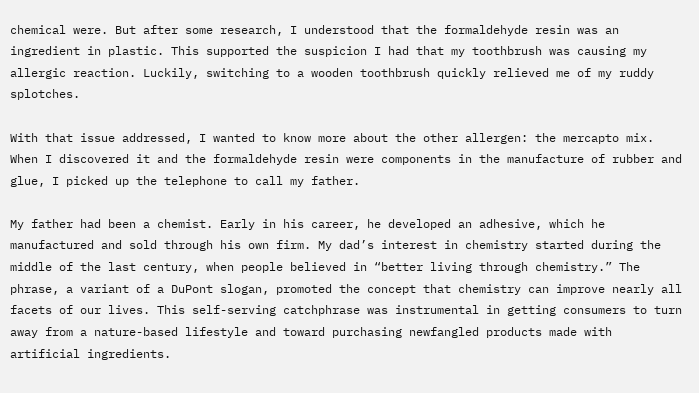chemical were. But after some research, I understood that the formaldehyde resin was an ingredient in plastic. This supported the suspicion I had that my toothbrush was causing my allergic reaction. Luckily, switching to a wooden toothbrush quickly relieved me of my ruddy splotches.

With that issue addressed, I wanted to know more about the other allergen: the mercapto mix. When I discovered it and the formaldehyde resin were components in the manufacture of rubber and glue, I picked up the telephone to call my father.

My father had been a chemist. Early in his career, he developed an adhesive, which he manufactured and sold through his own firm. My dad’s interest in chemistry started during the middle of the last century, when people believed in “better living through chemistry.” The phrase, a variant of a DuPont slogan, promoted the concept that chemistry can improve nearly all facets of our lives. This self-serving catchphrase was instrumental in getting consumers to turn away from a nature-based lifestyle and toward purchasing newfangled products made with artificial ingredients.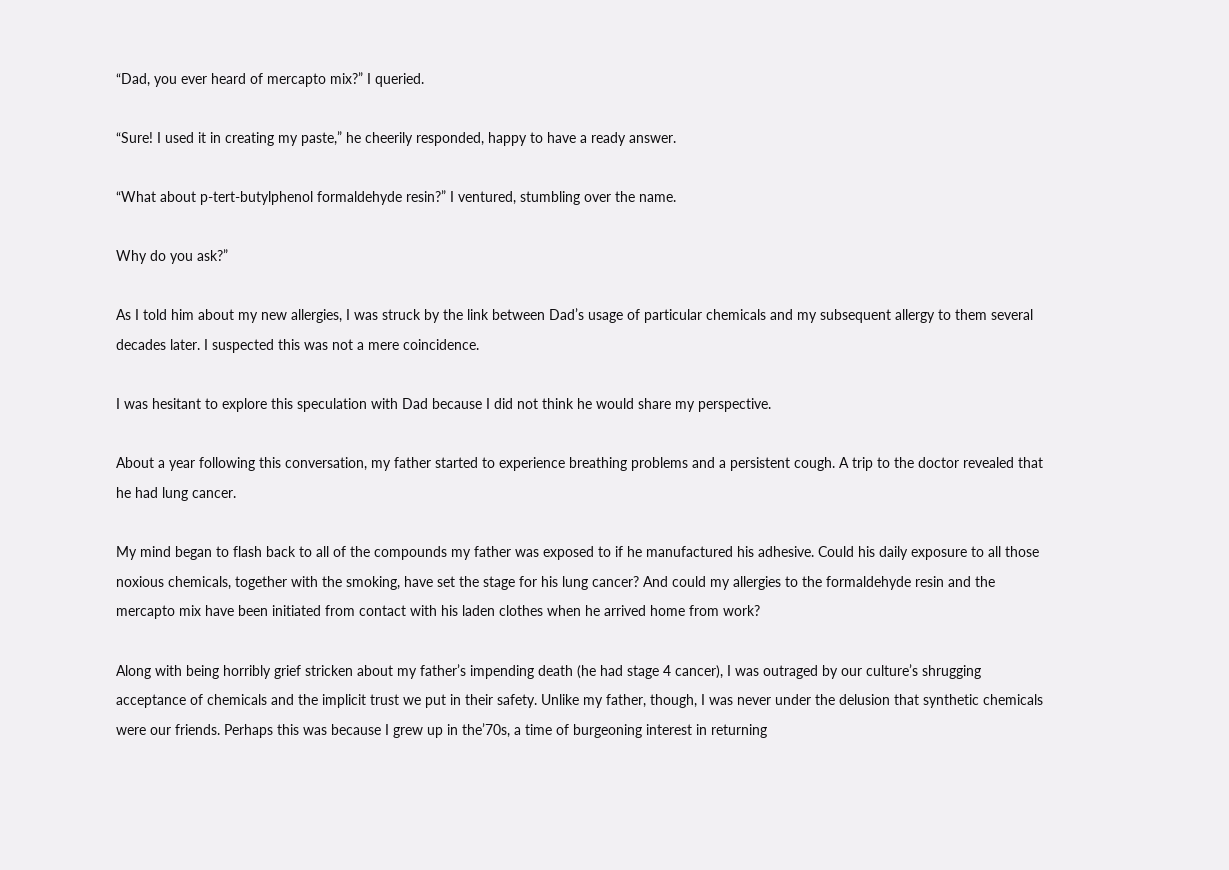“Dad, you ever heard of mercapto mix?” I queried.

“Sure! I used it in creating my paste,” he cheerily responded, happy to have a ready answer.

“What about p-tert-butylphenol formaldehyde resin?” I ventured, stumbling over the name.

Why do you ask?”

As I told him about my new allergies, I was struck by the link between Dad’s usage of particular chemicals and my subsequent allergy to them several decades later. I suspected this was not a mere coincidence.

I was hesitant to explore this speculation with Dad because I did not think he would share my perspective.

About a year following this conversation, my father started to experience breathing problems and a persistent cough. A trip to the doctor revealed that he had lung cancer.

My mind began to flash back to all of the compounds my father was exposed to if he manufactured his adhesive. Could his daily exposure to all those noxious chemicals, together with the smoking, have set the stage for his lung cancer? And could my allergies to the formaldehyde resin and the mercapto mix have been initiated from contact with his laden clothes when he arrived home from work?

Along with being horribly grief stricken about my father’s impending death (he had stage 4 cancer), I was outraged by our culture’s shrugging acceptance of chemicals and the implicit trust we put in their safety. Unlike my father, though, I was never under the delusion that synthetic chemicals were our friends. Perhaps this was because I grew up in the’70s, a time of burgeoning interest in returning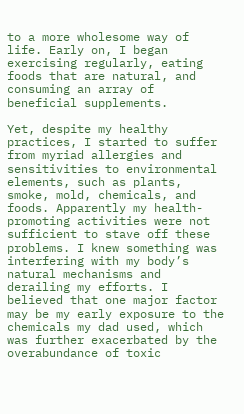to a more wholesome way of life. Early on, I began exercising regularly, eating foods that are natural, and consuming an array of beneficial supplements.

Yet, despite my healthy practices, I started to suffer from myriad allergies and sensitivities to environmental elements, such as plants, smoke, mold, chemicals, and foods. Apparently my health-promoting activities were not sufficient to stave off these problems. I knew something was interfering with my body’s natural mechanisms and derailing my efforts. I believed that one major factor may be my early exposure to the chemicals my dad used, which was further exacerbated by the overabundance of toxic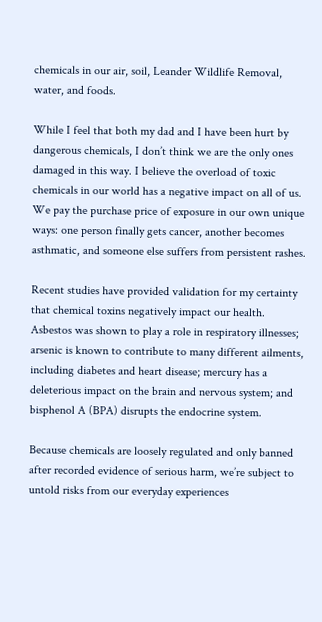chemicals in our air, soil, Leander Wildlife Removal, water, and foods.

While I feel that both my dad and I have been hurt by dangerous chemicals, I don’t think we are the only ones damaged in this way. I believe the overload of toxic chemicals in our world has a negative impact on all of us. We pay the purchase price of exposure in our own unique ways: one person finally gets cancer, another becomes asthmatic, and someone else suffers from persistent rashes.

Recent studies have provided validation for my certainty that chemical toxins negatively impact our health. Asbestos was shown to play a role in respiratory illnesses; arsenic is known to contribute to many different ailments, including diabetes and heart disease; mercury has a deleterious impact on the brain and nervous system; and bisphenol A (BPA) disrupts the endocrine system.

Because chemicals are loosely regulated and only banned after recorded evidence of serious harm, we’re subject to untold risks from our everyday experiences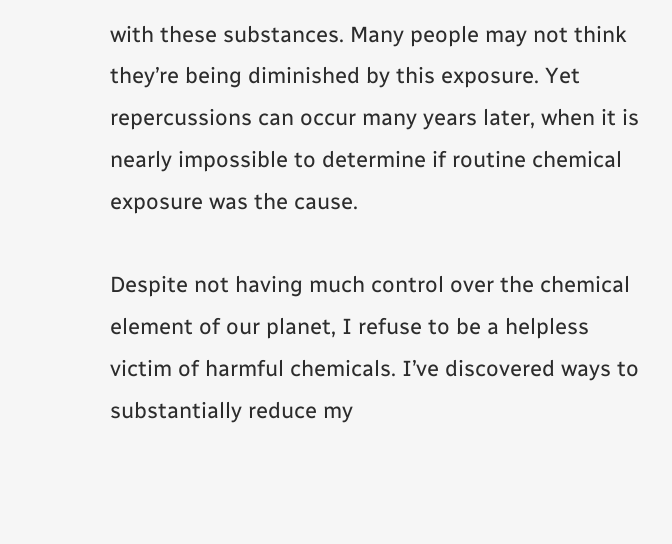with these substances. Many people may not think they’re being diminished by this exposure. Yet repercussions can occur many years later, when it is nearly impossible to determine if routine chemical exposure was the cause.

Despite not having much control over the chemical element of our planet, I refuse to be a helpless victim of harmful chemicals. I’ve discovered ways to substantially reduce my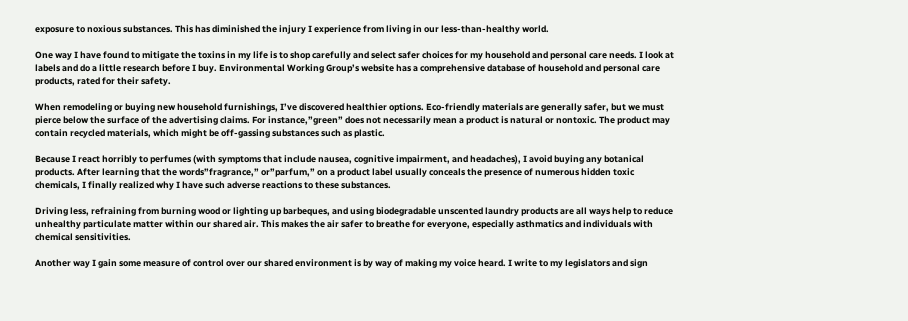exposure to noxious substances. This has diminished the injury I experience from living in our less-than-healthy world.

One way I have found to mitigate the toxins in my life is to shop carefully and select safer choices for my household and personal care needs. I look at labels and do a little research before I buy. Environmental Working Group’s website has a comprehensive database of household and personal care products, rated for their safety.

When remodeling or buying new household furnishings, I’ve discovered healthier options. Eco-friendly materials are generally safer, but we must pierce below the surface of the advertising claims. For instance,”green” does not necessarily mean a product is natural or nontoxic. The product may contain recycled materials, which might be off-gassing substances such as plastic.

Because I react horribly to perfumes (with symptoms that include nausea, cognitive impairment, and headaches), I avoid buying any botanical products. After learning that the words”fragrance,” or”parfum,” on a product label usually conceals the presence of numerous hidden toxic chemicals, I finally realized why I have such adverse reactions to these substances.

Driving less, refraining from burning wood or lighting up barbeques, and using biodegradable unscented laundry products are all ways help to reduce unhealthy particulate matter within our shared air. This makes the air safer to breathe for everyone, especially asthmatics and individuals with chemical sensitivities.

Another way I gain some measure of control over our shared environment is by way of making my voice heard. I write to my legislators and sign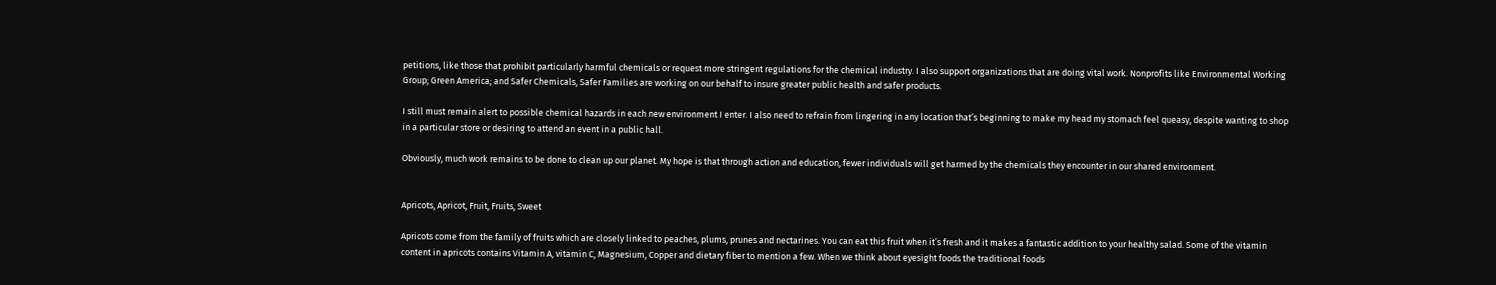petitions, like those that prohibit particularly harmful chemicals or request more stringent regulations for the chemical industry. I also support organizations that are doing vital work. Nonprofits like Environmental Working Group; Green America; and Safer Chemicals, Safer Families are working on our behalf to insure greater public health and safer products.

I still must remain alert to possible chemical hazards in each new environment I enter. I also need to refrain from lingering in any location that’s beginning to make my head my stomach feel queasy, despite wanting to shop in a particular store or desiring to attend an event in a public hall.

Obviously, much work remains to be done to clean up our planet. My hope is that through action and education, fewer individuals will get harmed by the chemicals they encounter in our shared environment.


Apricots, Apricot, Fruit, Fruits, Sweet

Apricots come from the family of fruits which are closely linked to peaches, plums, prunes and nectarines. You can eat this fruit when it’s fresh and it makes a fantastic addition to your healthy salad. Some of the vitamin content in apricots contains Vitamin A, vitamin C, Magnesium, Copper and dietary fiber to mention a few. When we think about eyesight foods the traditional foods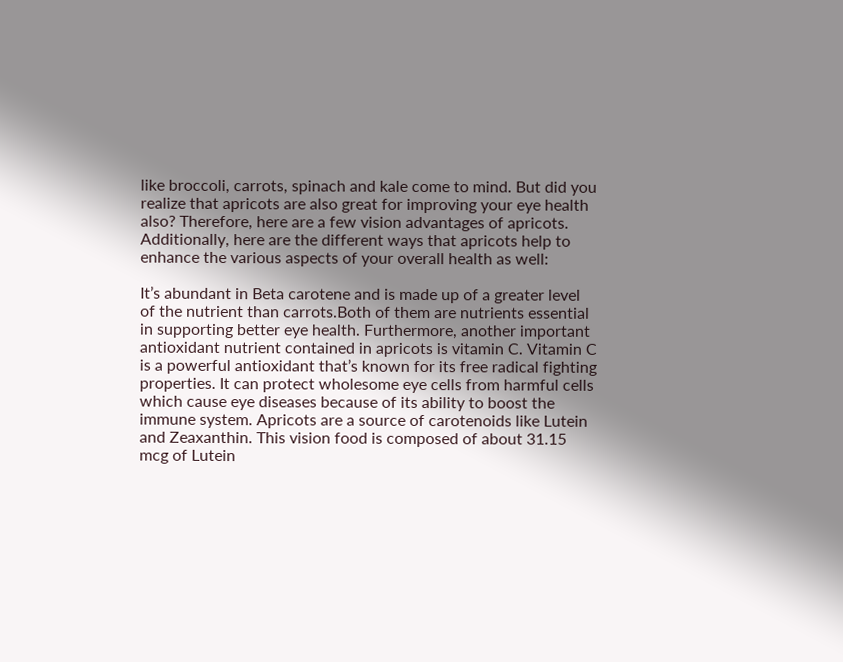like broccoli, carrots, spinach and kale come to mind. But did you realize that apricots are also great for improving your eye health also? Therefore, here are a few vision advantages of apricots. Additionally, here are the different ways that apricots help to enhance the various aspects of your overall health as well:

It’s abundant in Beta carotene and is made up of a greater level of the nutrient than carrots.Both of them are nutrients essential in supporting better eye health. Furthermore, another important antioxidant nutrient contained in apricots is vitamin C. Vitamin C is a powerful antioxidant that’s known for its free radical fighting properties. It can protect wholesome eye cells from harmful cells which cause eye diseases because of its ability to boost the immune system. Apricots are a source of carotenoids like Lutein and Zeaxanthin. This vision food is composed of about 31.15 mcg of Lutein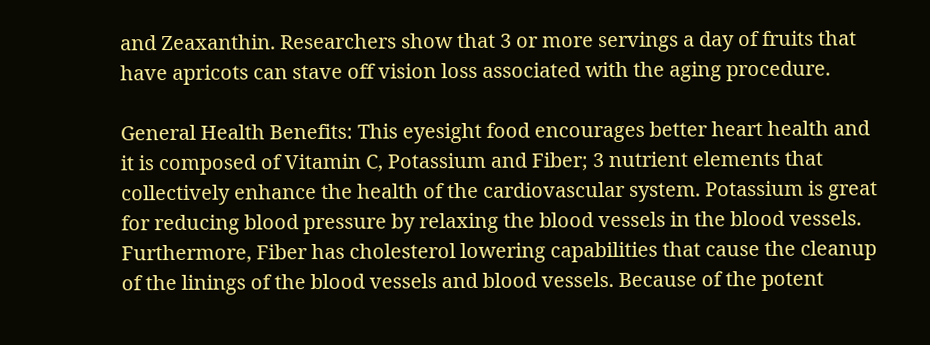and Zeaxanthin. Researchers show that 3 or more servings a day of fruits that have apricots can stave off vision loss associated with the aging procedure.

General Health Benefits: This eyesight food encourages better heart health and it is composed of Vitamin C, Potassium and Fiber; 3 nutrient elements that collectively enhance the health of the cardiovascular system. Potassium is great for reducing blood pressure by relaxing the blood vessels in the blood vessels. Furthermore, Fiber has cholesterol lowering capabilities that cause the cleanup of the linings of the blood vessels and blood vessels. Because of the potent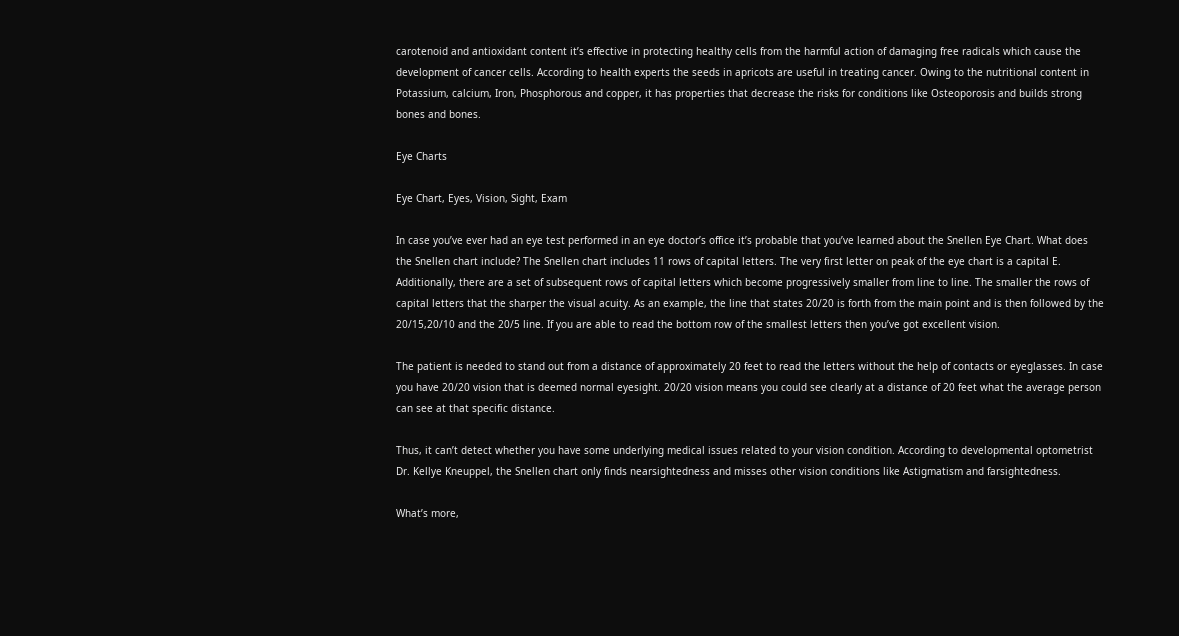carotenoid and antioxidant content it’s effective in protecting healthy cells from the harmful action of damaging free radicals which cause the development of cancer cells. According to health experts the seeds in apricots are useful in treating cancer. Owing to the nutritional content in Potassium, calcium, Iron, Phosphorous and copper, it has properties that decrease the risks for conditions like Osteoporosis and builds strong bones and bones.

Eye Charts

Eye Chart, Eyes, Vision, Sight, Exam

In case you’ve ever had an eye test performed in an eye doctor’s office it’s probable that you’ve learned about the Snellen Eye Chart. What does the Snellen chart include? The Snellen chart includes 11 rows of capital letters. The very first letter on peak of the eye chart is a capital E. Additionally, there are a set of subsequent rows of capital letters which become progressively smaller from line to line. The smaller the rows of capital letters that the sharper the visual acuity. As an example, the line that states 20/20 is forth from the main point and is then followed by the 20/15,20/10 and the 20/5 line. If you are able to read the bottom row of the smallest letters then you’ve got excellent vision.

The patient is needed to stand out from a distance of approximately 20 feet to read the letters without the help of contacts or eyeglasses. In case you have 20/20 vision that is deemed normal eyesight. 20/20 vision means you could see clearly at a distance of 20 feet what the average person can see at that specific distance.

Thus, it can’t detect whether you have some underlying medical issues related to your vision condition. According to developmental optometrist Dr. Kellye Kneuppel, the Snellen chart only finds nearsightedness and misses other vision conditions like Astigmatism and farsightedness.

What’s more,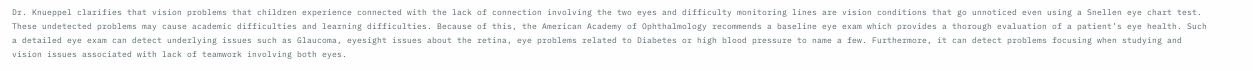Dr. Knueppel clarifies that vision problems that children experience connected with the lack of connection involving the two eyes and difficulty monitoring lines are vision conditions that go unnoticed even using a Snellen eye chart test. These undetected problems may cause academic difficulties and learning difficulties. Because of this, the American Academy of Ophthalmology recommends a baseline eye exam which provides a thorough evaluation of a patient’s eye health. Such a detailed eye exam can detect underlying issues such as Glaucoma, eyesight issues about the retina, eye problems related to Diabetes or high blood pressure to name a few. Furthermore, it can detect problems focusing when studying and vision issues associated with lack of teamwork involving both eyes.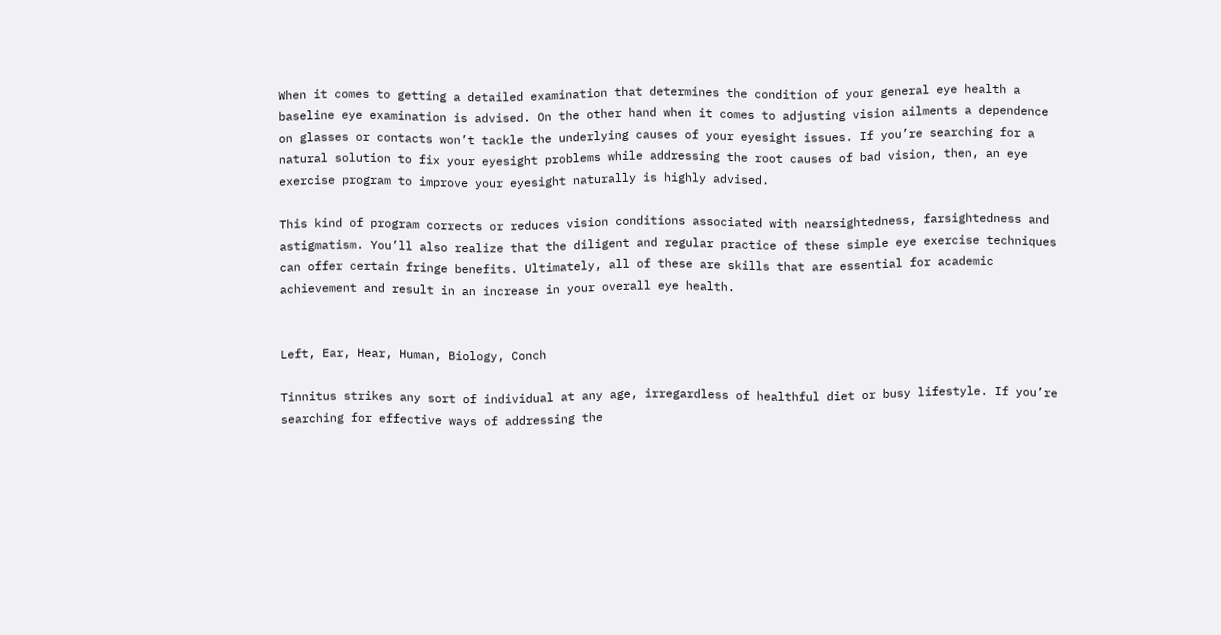When it comes to getting a detailed examination that determines the condition of your general eye health a baseline eye examination is advised. On the other hand when it comes to adjusting vision ailments a dependence on glasses or contacts won’t tackle the underlying causes of your eyesight issues. If you’re searching for a natural solution to fix your eyesight problems while addressing the root causes of bad vision, then, an eye exercise program to improve your eyesight naturally is highly advised.

This kind of program corrects or reduces vision conditions associated with nearsightedness, farsightedness and astigmatism. You’ll also realize that the diligent and regular practice of these simple eye exercise techniques can offer certain fringe benefits. Ultimately, all of these are skills that are essential for academic achievement and result in an increase in your overall eye health.


Left, Ear, Hear, Human, Biology, Conch

Tinnitus strikes any sort of individual at any age, irregardless of healthful diet or busy lifestyle. If you’re searching for effective ways of addressing the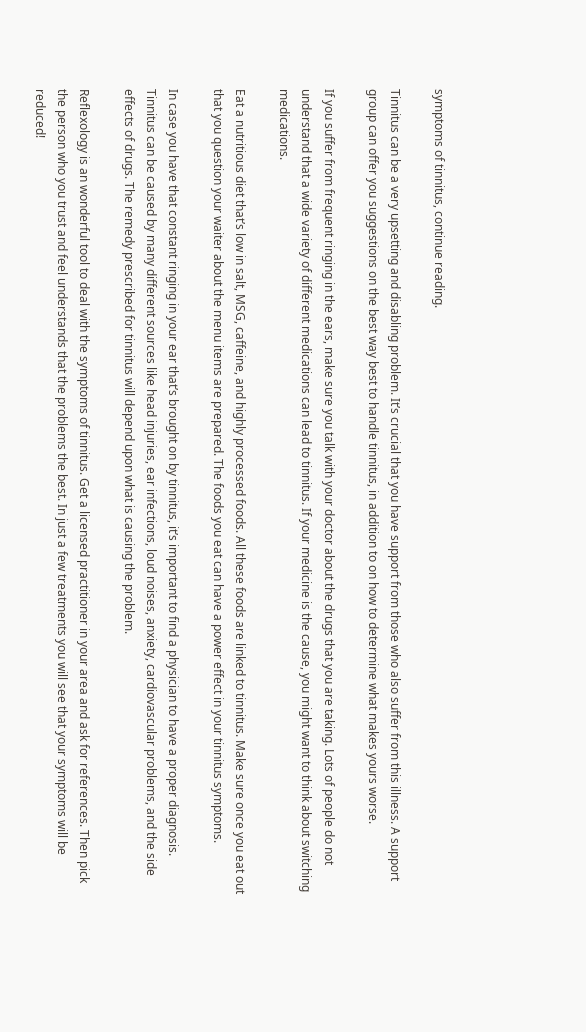symptoms of tinnitus, continue reading.

Tinnitus can be a very upsetting and disabling problem. It’s crucial that you have support from those who also suffer from this illness. A support group can offer you suggestions on the best way best to handle tinnitus, in addition to on how to determine what makes yours worse.

If you suffer from frequent ringing in the ears, make sure you talk with your doctor about the drugs that you are taking. Lots of people do not understand that a wide variety of different medications can lead to tinnitus. If your medicine is the cause, you might want to think about switching medications.

Eat a nutritious diet that’s low in salt, MSG, caffeine, and highly processed foods. All these foods are linked to tinnitus. Make sure once you eat out that you question your waiter about the menu items are prepared. The foods you eat can have a power effect in your tinnitus symptoms.

In case you have that constant ringing in your ear that’s brought on by tinnitus, it’s important to find a physician to have a proper diagnosis. Tinnitus can be caused by many different sources like head injuries, ear infections, loud noises, anxiety, cardiovascular problems, and the side effects of drugs. The remedy prescribed for tinnitus will depend upon what is causing the problem.

Reflexology is an wonderful tool to deal with the symptoms of tinnitus. Get a licensed practitioner in your area and ask for references. Then pick the person who you trust and feel understands that the problems the best. In just a few treatments you will see that your symptoms will be reduced!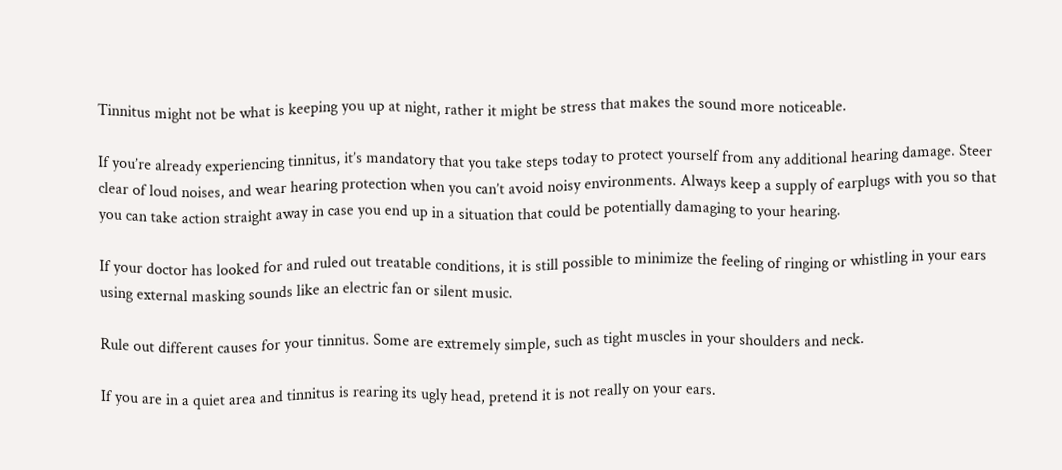Tinnitus might not be what is keeping you up at night, rather it might be stress that makes the sound more noticeable.

If you’re already experiencing tinnitus, it’s mandatory that you take steps today to protect yourself from any additional hearing damage. Steer clear of loud noises, and wear hearing protection when you can’t avoid noisy environments. Always keep a supply of earplugs with you so that you can take action straight away in case you end up in a situation that could be potentially damaging to your hearing.

If your doctor has looked for and ruled out treatable conditions, it is still possible to minimize the feeling of ringing or whistling in your ears using external masking sounds like an electric fan or silent music.

Rule out different causes for your tinnitus. Some are extremely simple, such as tight muscles in your shoulders and neck.

If you are in a quiet area and tinnitus is rearing its ugly head, pretend it is not really on your ears.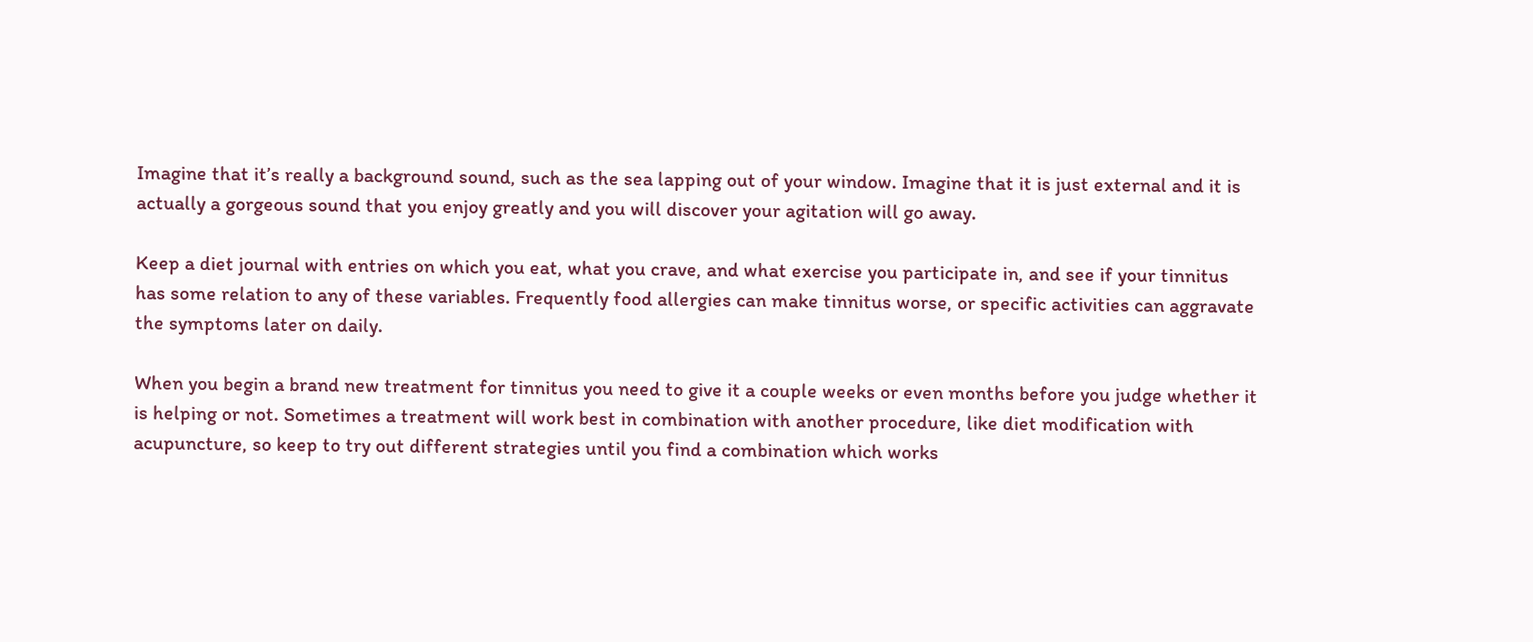Imagine that it’s really a background sound, such as the sea lapping out of your window. Imagine that it is just external and it is actually a gorgeous sound that you enjoy greatly and you will discover your agitation will go away.

Keep a diet journal with entries on which you eat, what you crave, and what exercise you participate in, and see if your tinnitus has some relation to any of these variables. Frequently food allergies can make tinnitus worse, or specific activities can aggravate the symptoms later on daily.

When you begin a brand new treatment for tinnitus you need to give it a couple weeks or even months before you judge whether it is helping or not. Sometimes a treatment will work best in combination with another procedure, like diet modification with acupuncture, so keep to try out different strategies until you find a combination which works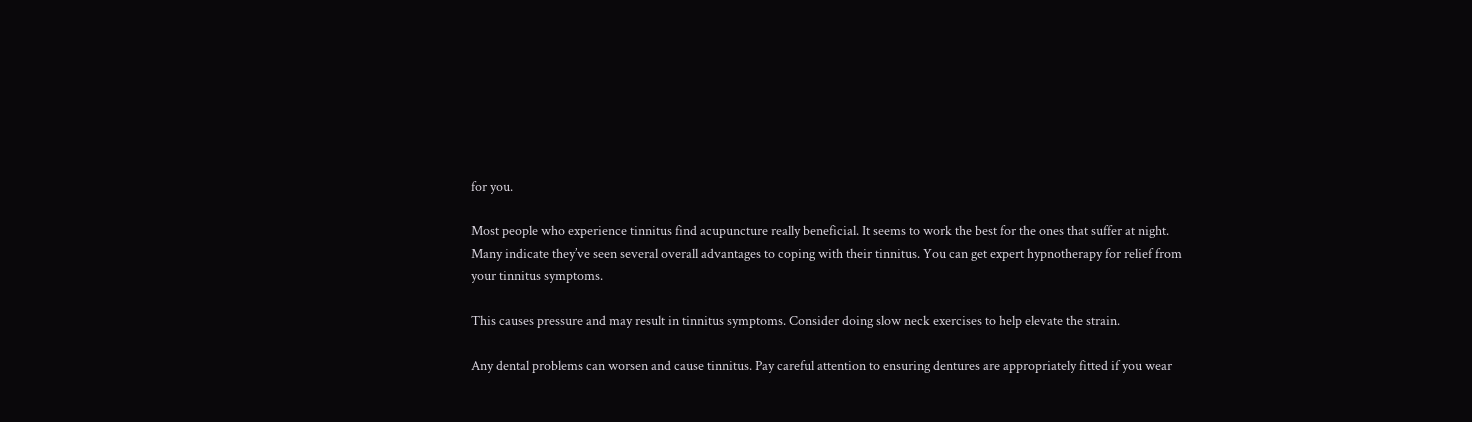for you.

Most people who experience tinnitus find acupuncture really beneficial. It seems to work the best for the ones that suffer at night. Many indicate they’ve seen several overall advantages to coping with their tinnitus. You can get expert hypnotherapy for relief from your tinnitus symptoms.

This causes pressure and may result in tinnitus symptoms. Consider doing slow neck exercises to help elevate the strain.

Any dental problems can worsen and cause tinnitus. Pay careful attention to ensuring dentures are appropriately fitted if you wear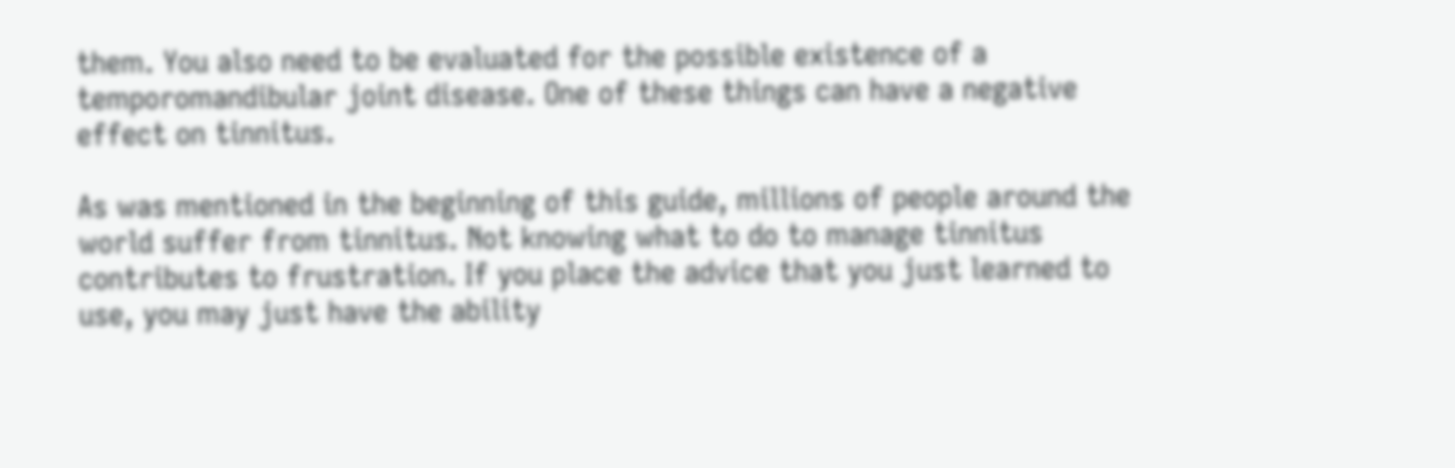them. You also need to be evaluated for the possible existence of a temporomandibular joint disease. One of these things can have a negative effect on tinnitus.

As was mentioned in the beginning of this guide, millions of people around the world suffer from tinnitus. Not knowing what to do to manage tinnitus contributes to frustration. If you place the advice that you just learned to use, you may just have the ability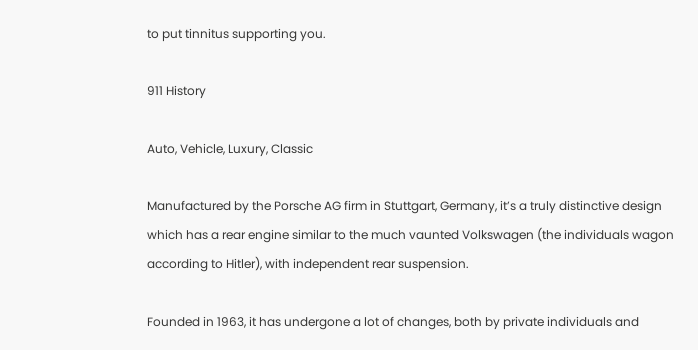to put tinnitus supporting you.

911 History

Auto, Vehicle, Luxury, Classic

Manufactured by the Porsche AG firm in Stuttgart, Germany, it’s a truly distinctive design which has a rear engine similar to the much vaunted Volkswagen (the individuals wagon according to Hitler), with independent rear suspension.

Founded in 1963, it has undergone a lot of changes, both by private individuals and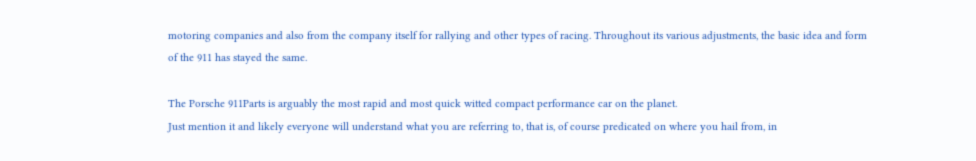motoring companies and also from the company itself for rallying and other types of racing. Throughout its various adjustments, the basic idea and form of the 911 has stayed the same.

The Porsche 911Parts is arguably the most rapid and most quick witted compact performance car on the planet.
Just mention it and likely everyone will understand what you are referring to, that is, of course predicated on where you hail from, in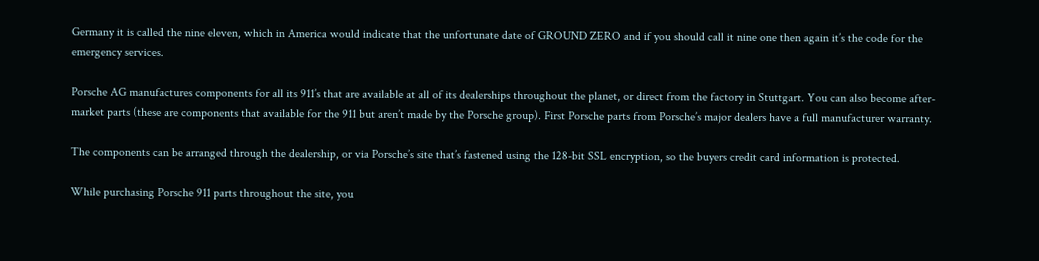Germany it is called the nine eleven, which in America would indicate that the unfortunate date of GROUND ZERO and if you should call it nine one then again it’s the code for the emergency services.

Porsche AG manufactures components for all its 911’s that are available at all of its dealerships throughout the planet, or direct from the factory in Stuttgart. You can also become after-market parts (these are components that available for the 911 but aren’t made by the Porsche group). First Porsche parts from Porsche’s major dealers have a full manufacturer warranty.

The components can be arranged through the dealership, or via Porsche’s site that’s fastened using the 128-bit SSL encryption, so the buyers credit card information is protected.

While purchasing Porsche 911 parts throughout the site, you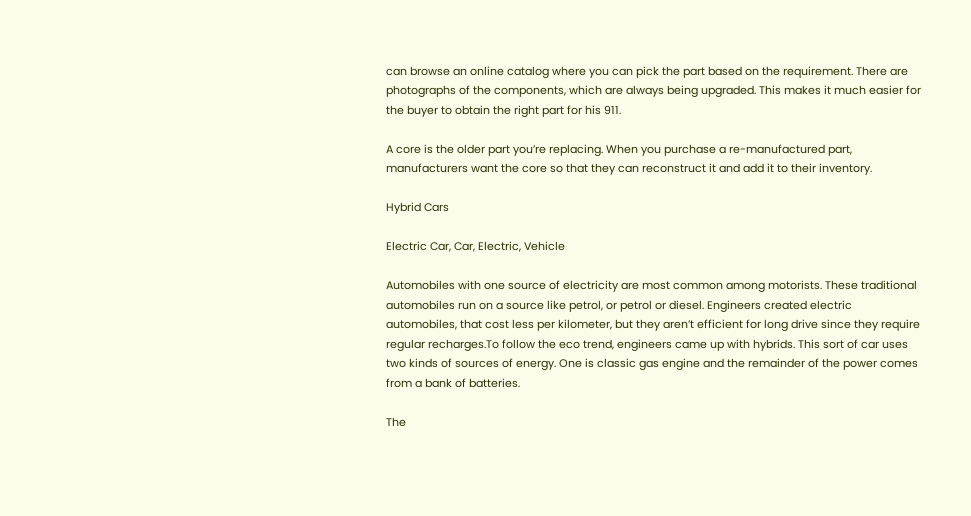can browse an online catalog where you can pick the part based on the requirement. There are photographs of the components, which are always being upgraded. This makes it much easier for the buyer to obtain the right part for his 911.

A core is the older part you’re replacing. When you purchase a re-manufactured part, manufacturers want the core so that they can reconstruct it and add it to their inventory.

Hybrid Cars

Electric Car, Car, Electric, Vehicle

Automobiles with one source of electricity are most common among motorists. These traditional automobiles run on a source like petrol, or petrol or diesel. Engineers created electric automobiles, that cost less per kilometer, but they aren’t efficient for long drive since they require regular recharges.To follow the eco trend, engineers came up with hybrids. This sort of car uses two kinds of sources of energy. One is classic gas engine and the remainder of the power comes from a bank of batteries.

The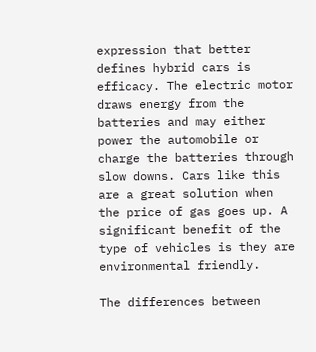expression that better defines hybrid cars is efficacy. The electric motor draws energy from the batteries and may either power the automobile or charge the batteries through slow downs. Cars like this are a great solution when the price of gas goes up. A significant benefit of the type of vehicles is they are environmental friendly.

The differences between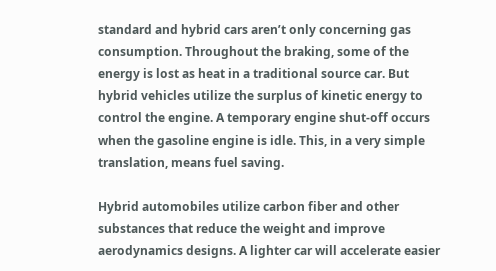standard and hybrid cars aren’t only concerning gas consumption. Throughout the braking, some of the energy is lost as heat in a traditional source car. But hybrid vehicles utilize the surplus of kinetic energy to control the engine. A temporary engine shut-off occurs when the gasoline engine is idle. This, in a very simple translation, means fuel saving.

Hybrid automobiles utilize carbon fiber and other substances that reduce the weight and improve aerodynamics designs. A lighter car will accelerate easier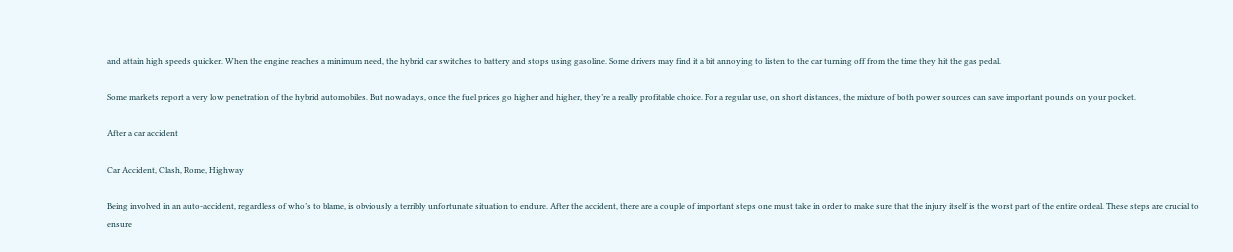and attain high speeds quicker. When the engine reaches a minimum need, the hybrid car switches to battery and stops using gasoline. Some drivers may find it a bit annoying to listen to the car turning off from the time they hit the gas pedal.

Some markets report a very low penetration of the hybrid automobiles. But nowadays, once the fuel prices go higher and higher, they’re a really profitable choice. For a regular use, on short distances, the mixture of both power sources can save important pounds on your pocket.

After a car accident

Car Accident, Clash, Rome, Highway

Being involved in an auto-accident, regardless of who’s to blame, is obviously a terribly unfortunate situation to endure. After the accident, there are a couple of important steps one must take in order to make sure that the injury itself is the worst part of the entire ordeal. These steps are crucial to ensure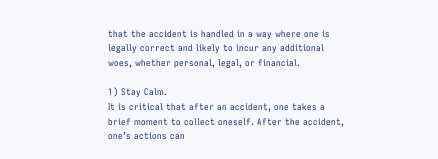that the accident is handled in a way where one is legally correct and likely to incur any additional woes, whether personal, legal, or financial.

1) Stay Calm.
It is critical that after an accident, one takes a brief moment to collect oneself. After the accident, one’s actions can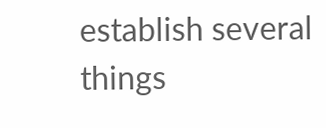establish several things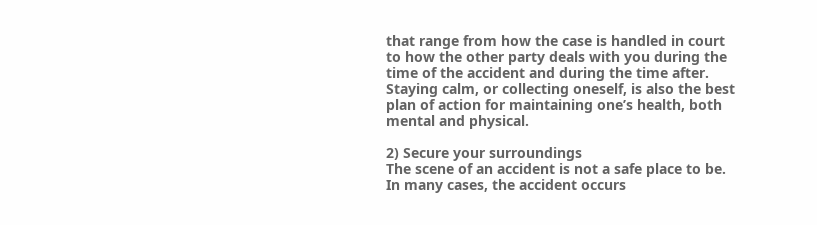that range from how the case is handled in court to how the other party deals with you during the time of the accident and during the time after. Staying calm, or collecting oneself, is also the best plan of action for maintaining one’s health, both mental and physical.

2) Secure your surroundings
The scene of an accident is not a safe place to be. In many cases, the accident occurs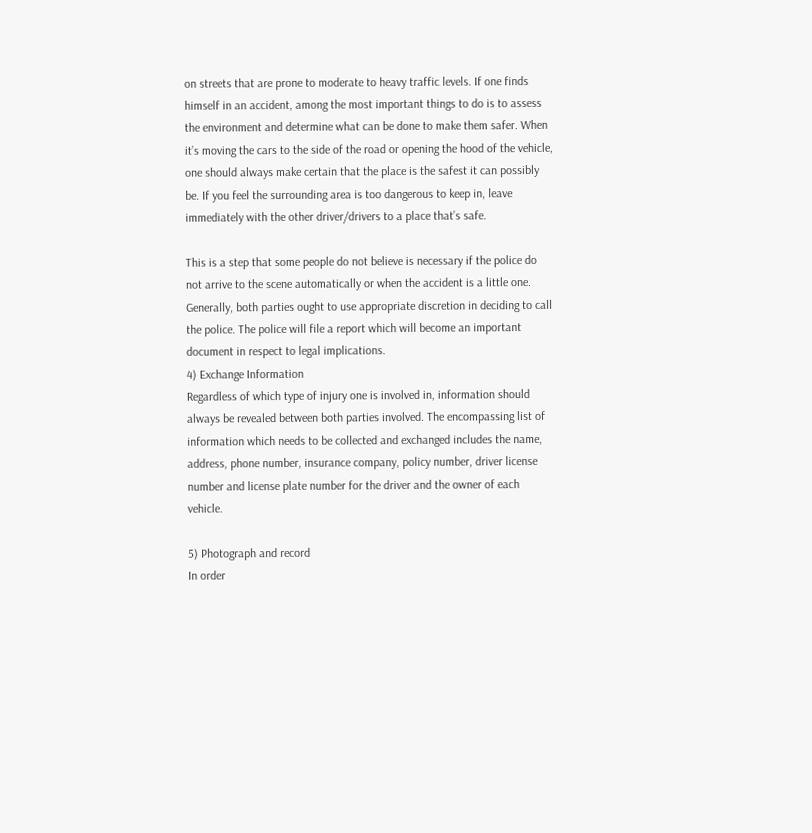on streets that are prone to moderate to heavy traffic levels. If one finds himself in an accident, among the most important things to do is to assess the environment and determine what can be done to make them safer. When it’s moving the cars to the side of the road or opening the hood of the vehicle, one should always make certain that the place is the safest it can possibly be. If you feel the surrounding area is too dangerous to keep in, leave immediately with the other driver/drivers to a place that’s safe.

This is a step that some people do not believe is necessary if the police do not arrive to the scene automatically or when the accident is a little one. Generally, both parties ought to use appropriate discretion in deciding to call the police. The police will file a report which will become an important document in respect to legal implications.
4) Exchange Information
Regardless of which type of injury one is involved in, information should always be revealed between both parties involved. The encompassing list of information which needs to be collected and exchanged includes the name, address, phone number, insurance company, policy number, driver license number and license plate number for the driver and the owner of each vehicle.

5) Photograph and record
In order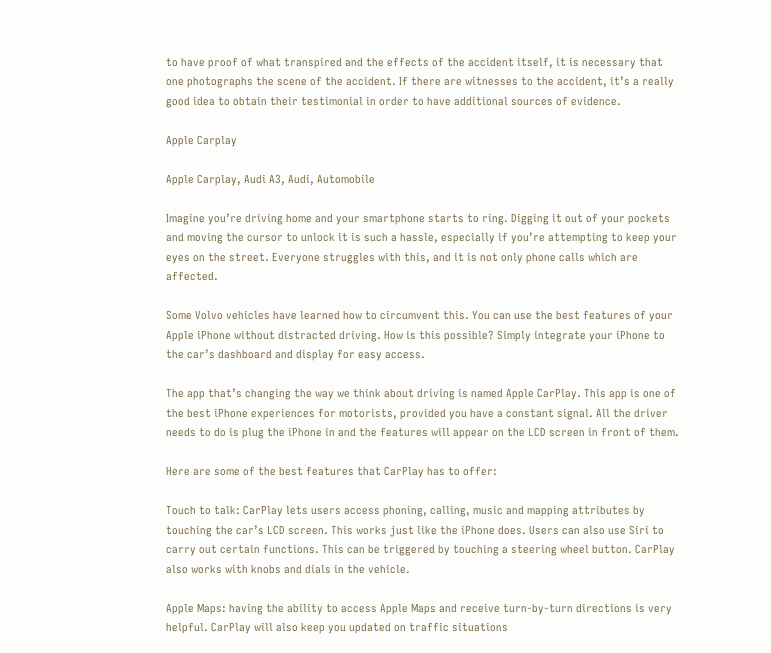to have proof of what transpired and the effects of the accident itself, it is necessary that one photographs the scene of the accident. If there are witnesses to the accident, it’s a really good idea to obtain their testimonial in order to have additional sources of evidence.

Apple Carplay

Apple Carplay, Audi A3, Audi, Automobile

Imagine you’re driving home and your smartphone starts to ring. Digging it out of your pockets and moving the cursor to unlock it is such a hassle, especially if you’re attempting to keep your eyes on the street. Everyone struggles with this, and it is not only phone calls which are affected.

Some Volvo vehicles have learned how to circumvent this. You can use the best features of your Apple iPhone without distracted driving. How is this possible? Simply integrate your iPhone to the car’s dashboard and display for easy access.

The app that’s changing the way we think about driving is named Apple CarPlay. This app is one of the best iPhone experiences for motorists, provided you have a constant signal. All the driver needs to do is plug the iPhone in and the features will appear on the LCD screen in front of them.

Here are some of the best features that CarPlay has to offer:

Touch to talk: CarPlay lets users access phoning, calling, music and mapping attributes by touching the car’s LCD screen. This works just like the iPhone does. Users can also use Siri to carry out certain functions. This can be triggered by touching a steering wheel button. CarPlay also works with knobs and dials in the vehicle.

Apple Maps: having the ability to access Apple Maps and receive turn-by-turn directions is very helpful. CarPlay will also keep you updated on traffic situations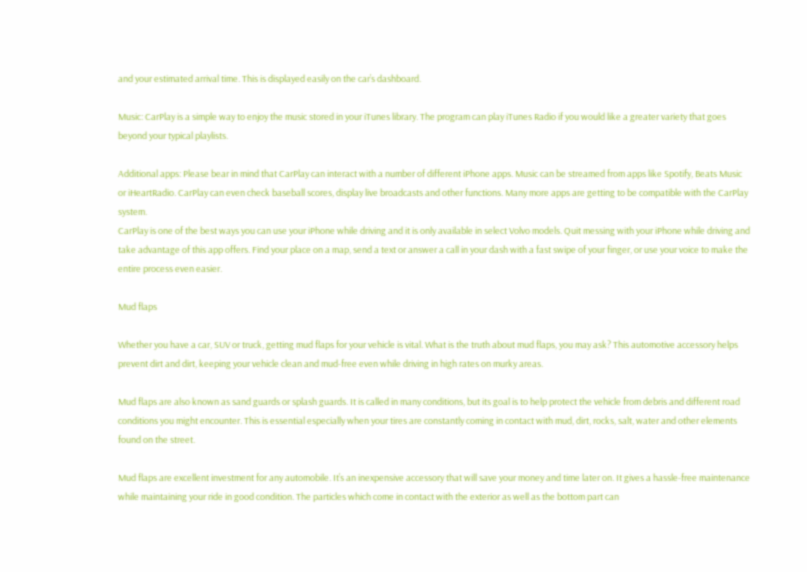and your estimated arrival time. This is displayed easily on the car’s dashboard.

Music: CarPlay is a simple way to enjoy the music stored in your iTunes library. The program can play iTunes Radio if you would like a greater variety that goes beyond your typical playlists.

Additional apps: Please bear in mind that CarPlay can interact with a number of different iPhone apps. Music can be streamed from apps like Spotify, Beats Music or iHeartRadio. CarPlay can even check baseball scores, display live broadcasts and other functions. Many more apps are getting to be compatible with the CarPlay system.
CarPlay is one of the best ways you can use your iPhone while driving and it is only available in select Volvo models. Quit messing with your iPhone while driving and take advantage of this app offers. Find your place on a map, send a text or answer a call in your dash with a fast swipe of your finger, or use your voice to make the entire process even easier.

Mud flaps

Whether you have a car, SUV or truck, getting mud flaps for your vehicle is vital. What is the truth about mud flaps, you may ask? This automotive accessory helps prevent dirt and dirt, keeping your vehicle clean and mud-free even while driving in high rates on murky areas.

Mud flaps are also known as sand guards or splash guards. It is called in many conditions, but its goal is to help protect the vehicle from debris and different road conditions you might encounter. This is essential especially when your tires are constantly coming in contact with mud, dirt, rocks, salt, water and other elements found on the street.

Mud flaps are excellent investment for any automobile. It’s an inexpensive accessory that will save your money and time later on. It gives a hassle-free maintenance while maintaining your ride in good condition. The particles which come in contact with the exterior as well as the bottom part can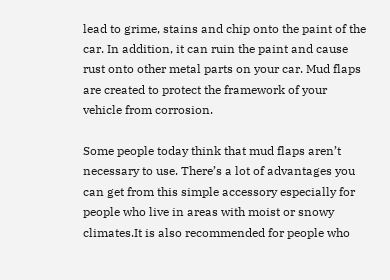lead to grime, stains and chip onto the paint of the car. In addition, it can ruin the paint and cause rust onto other metal parts on your car. Mud flaps are created to protect the framework of your vehicle from corrosion.

Some people today think that mud flaps aren’t necessary to use. There’s a lot of advantages you can get from this simple accessory especially for people who live in areas with moist or snowy climates.It is also recommended for people who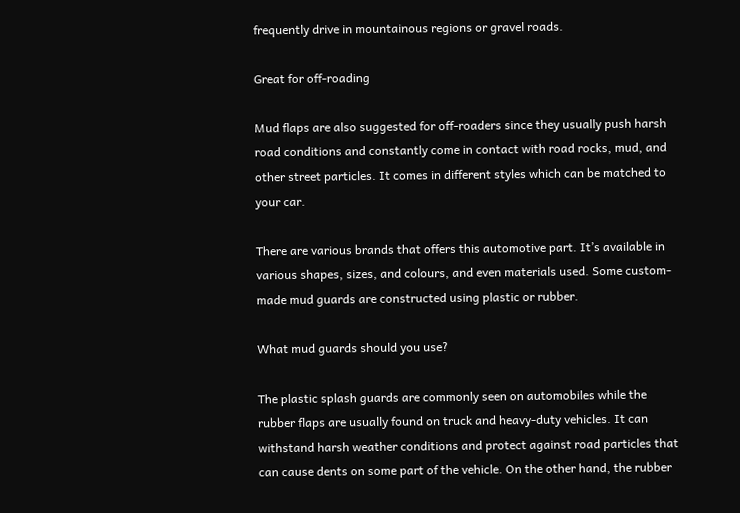frequently drive in mountainous regions or gravel roads.

Great for off-roading

Mud flaps are also suggested for off-roaders since they usually push harsh road conditions and constantly come in contact with road rocks, mud, and other street particles. It comes in different styles which can be matched to your car.

There are various brands that offers this automotive part. It’s available in various shapes, sizes, and colours, and even materials used. Some custom-made mud guards are constructed using plastic or rubber.

What mud guards should you use?

The plastic splash guards are commonly seen on automobiles while the rubber flaps are usually found on truck and heavy-duty vehicles. It can withstand harsh weather conditions and protect against road particles that can cause dents on some part of the vehicle. On the other hand, the rubber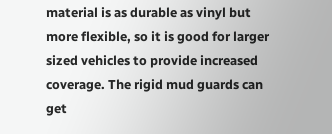material is as durable as vinyl but more flexible, so it is good for larger sized vehicles to provide increased coverage. The rigid mud guards can get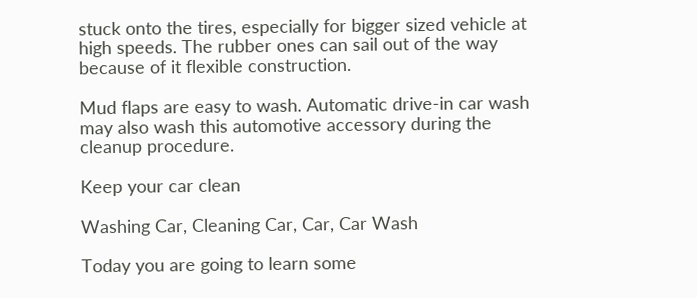stuck onto the tires, especially for bigger sized vehicle at high speeds. The rubber ones can sail out of the way because of it flexible construction.

Mud flaps are easy to wash. Automatic drive-in car wash may also wash this automotive accessory during the cleanup procedure.

Keep your car clean

Washing Car, Cleaning Car, Car, Car Wash

Today you are going to learn some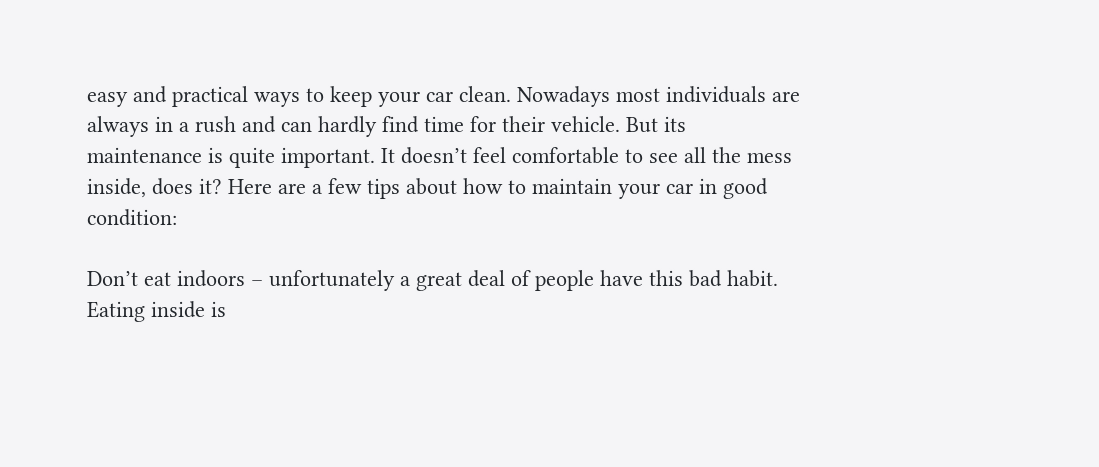easy and practical ways to keep your car clean. Nowadays most individuals are always in a rush and can hardly find time for their vehicle. But its maintenance is quite important. It doesn’t feel comfortable to see all the mess inside, does it? Here are a few tips about how to maintain your car in good condition:

Don’t eat indoors – unfortunately a great deal of people have this bad habit. Eating inside is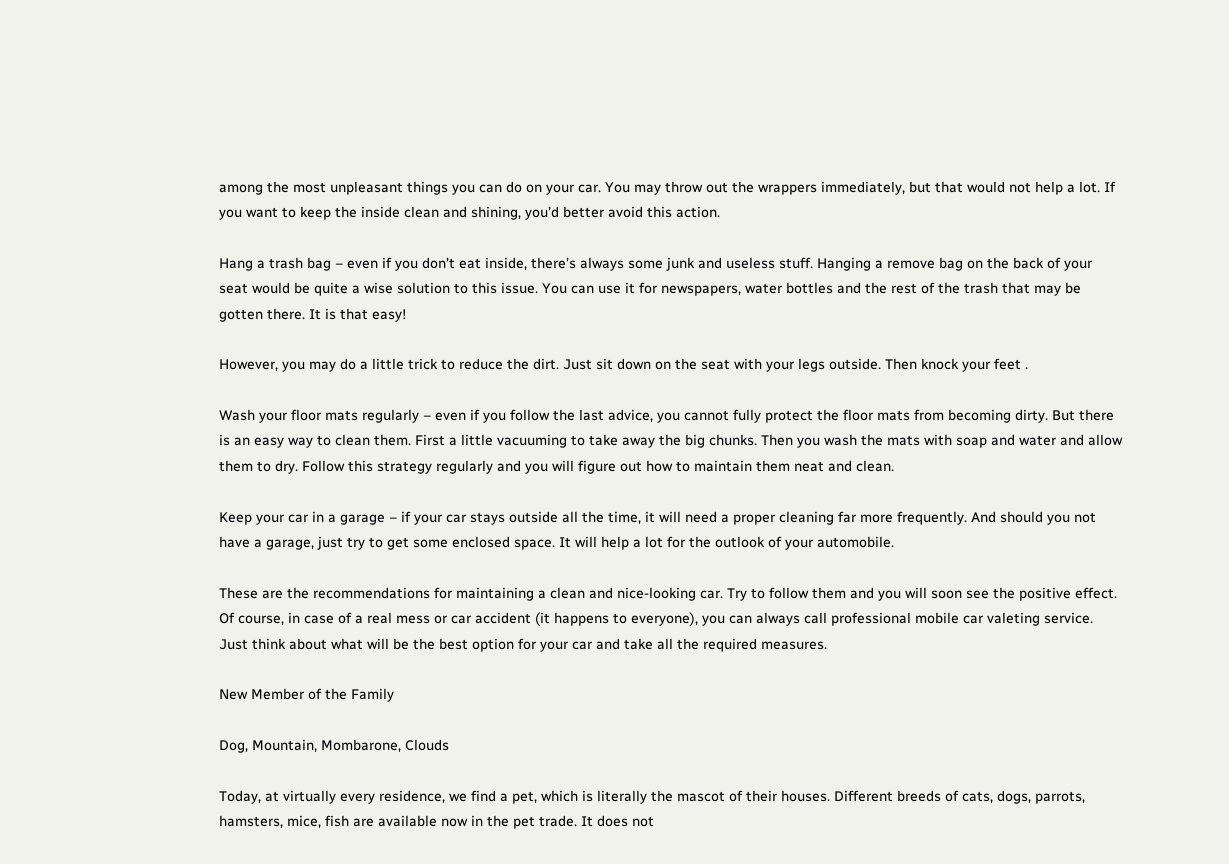among the most unpleasant things you can do on your car. You may throw out the wrappers immediately, but that would not help a lot. If you want to keep the inside clean and shining, you’d better avoid this action.

Hang a trash bag – even if you don’t eat inside, there’s always some junk and useless stuff. Hanging a remove bag on the back of your seat would be quite a wise solution to this issue. You can use it for newspapers, water bottles and the rest of the trash that may be gotten there. It is that easy!

However, you may do a little trick to reduce the dirt. Just sit down on the seat with your legs outside. Then knock your feet .

Wash your floor mats regularly – even if you follow the last advice, you cannot fully protect the floor mats from becoming dirty. But there is an easy way to clean them. First a little vacuuming to take away the big chunks. Then you wash the mats with soap and water and allow them to dry. Follow this strategy regularly and you will figure out how to maintain them neat and clean.

Keep your car in a garage – if your car stays outside all the time, it will need a proper cleaning far more frequently. And should you not have a garage, just try to get some enclosed space. It will help a lot for the outlook of your automobile.

These are the recommendations for maintaining a clean and nice-looking car. Try to follow them and you will soon see the positive effect. Of course, in case of a real mess or car accident (it happens to everyone), you can always call professional mobile car valeting service. Just think about what will be the best option for your car and take all the required measures.

New Member of the Family

Dog, Mountain, Mombarone, Clouds

Today, at virtually every residence, we find a pet, which is literally the mascot of their houses. Different breeds of cats, dogs, parrots, hamsters, mice, fish are available now in the pet trade. It does not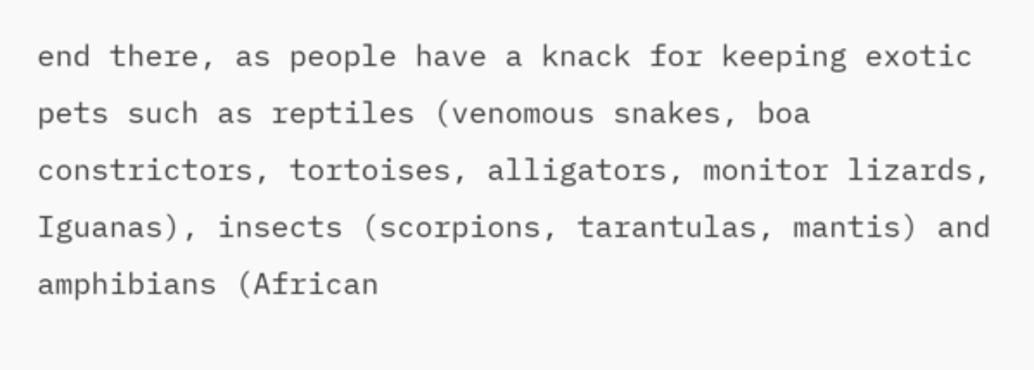end there, as people have a knack for keeping exotic pets such as reptiles (venomous snakes, boa constrictors, tortoises, alligators, monitor lizards, Iguanas), insects (scorpions, tarantulas, mantis) and amphibians (African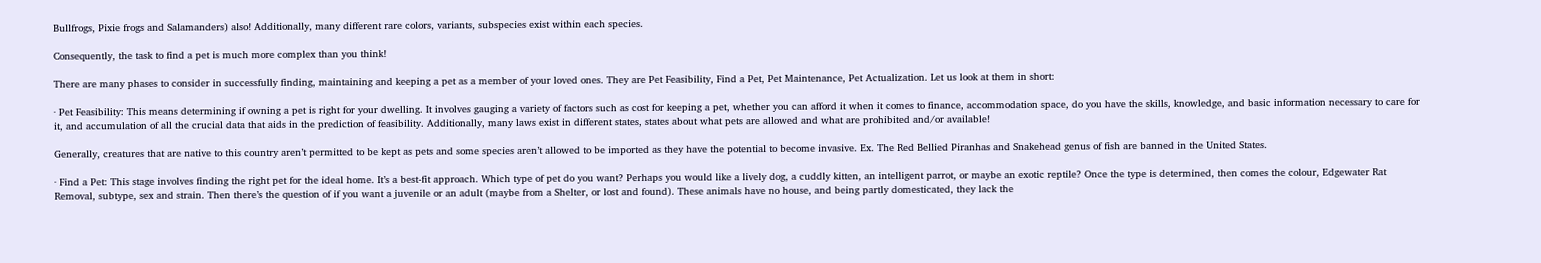Bullfrogs, Pixie frogs and Salamanders) also! Additionally, many different rare colors, variants, subspecies exist within each species.

Consequently, the task to find a pet is much more complex than you think!

There are many phases to consider in successfully finding, maintaining and keeping a pet as a member of your loved ones. They are Pet Feasibility, Find a Pet, Pet Maintenance, Pet Actualization. Let us look at them in short:

· Pet Feasibility: This means determining if owning a pet is right for your dwelling. It involves gauging a variety of factors such as cost for keeping a pet, whether you can afford it when it comes to finance, accommodation space, do you have the skills, knowledge, and basic information necessary to care for it, and accumulation of all the crucial data that aids in the prediction of feasibility. Additionally, many laws exist in different states, states about what pets are allowed and what are prohibited and/or available!

Generally, creatures that are native to this country aren’t permitted to be kept as pets and some species aren’t allowed to be imported as they have the potential to become invasive. Ex. The Red Bellied Piranhas and Snakehead genus of fish are banned in the United States.

· Find a Pet: This stage involves finding the right pet for the ideal home. It’s a best-fit approach. Which type of pet do you want? Perhaps you would like a lively dog, a cuddly kitten, an intelligent parrot, or maybe an exotic reptile? Once the type is determined, then comes the colour, Edgewater Rat Removal, subtype, sex and strain. Then there’s the question of if you want a juvenile or an adult (maybe from a Shelter, or lost and found). These animals have no house, and being partly domesticated, they lack the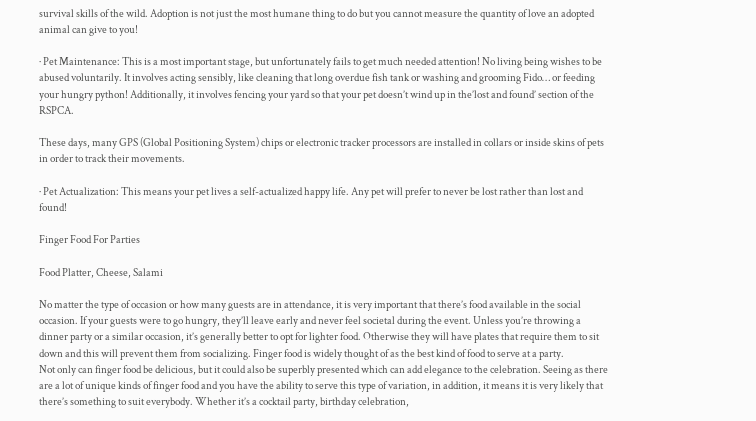survival skills of the wild. Adoption is not just the most humane thing to do but you cannot measure the quantity of love an adopted animal can give to you!

· Pet Maintenance: This is a most important stage, but unfortunately fails to get much needed attention! No living being wishes to be abused voluntarily. It involves acting sensibly, like cleaning that long overdue fish tank or washing and grooming Fido… or feeding your hungry python! Additionally, it involves fencing your yard so that your pet doesn’t wind up in the’lost and found’ section of the RSPCA.

These days, many GPS (Global Positioning System) chips or electronic tracker processors are installed in collars or inside skins of pets in order to track their movements.

· Pet Actualization: This means your pet lives a self-actualized happy life. Any pet will prefer to never be lost rather than lost and found!

Finger Food For Parties

Food Platter, Cheese, Salami

No matter the type of occasion or how many guests are in attendance, it is very important that there’s food available in the social occasion. If your guests were to go hungry, they’ll leave early and never feel societal during the event. Unless you’re throwing a dinner party or a similar occasion, it’s generally better to opt for lighter food. Otherwise they will have plates that require them to sit down and this will prevent them from socializing. Finger food is widely thought of as the best kind of food to serve at a party.
Not only can finger food be delicious, but it could also be superbly presented which can add elegance to the celebration. Seeing as there are a lot of unique kinds of finger food and you have the ability to serve this type of variation, in addition, it means it is very likely that there’s something to suit everybody. Whether it’s a cocktail party, birthday celebration,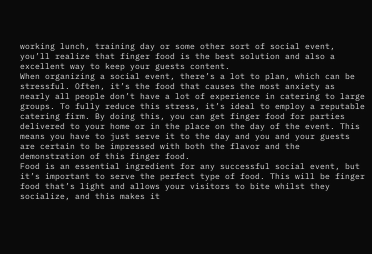working lunch, training day or some other sort of social event, you’ll realize that finger food is the best solution and also a excellent way to keep your guests content.
When organizing a social event, there’s a lot to plan, which can be stressful. Often, it’s the food that causes the most anxiety as nearly all people don’t have a lot of experience in catering to large groups. To fully reduce this stress, it’s ideal to employ a reputable catering firm. By doing this, you can get finger food for parties delivered to your home or in the place on the day of the event. This means you have to just serve it to the day and you and your guests are certain to be impressed with both the flavor and the demonstration of this finger food.
Food is an essential ingredient for any successful social event, but it’s important to serve the perfect type of food. This will be finger food that’s light and allows your visitors to bite whilst they socialize, and this makes it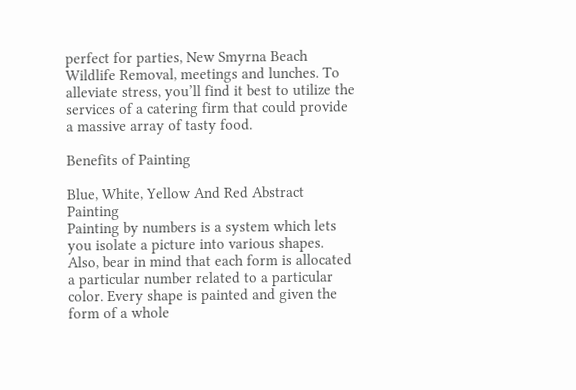perfect for parties, New Smyrna Beach Wildlife Removal, meetings and lunches. To alleviate stress, you’ll find it best to utilize the services of a catering firm that could provide a massive array of tasty food.

Benefits of Painting

Blue, White, Yellow And Red Abstract Painting
Painting by numbers is a system which lets you isolate a picture into various shapes. Also, bear in mind that each form is allocated a particular number related to a particular color. Every shape is painted and given the form of a whole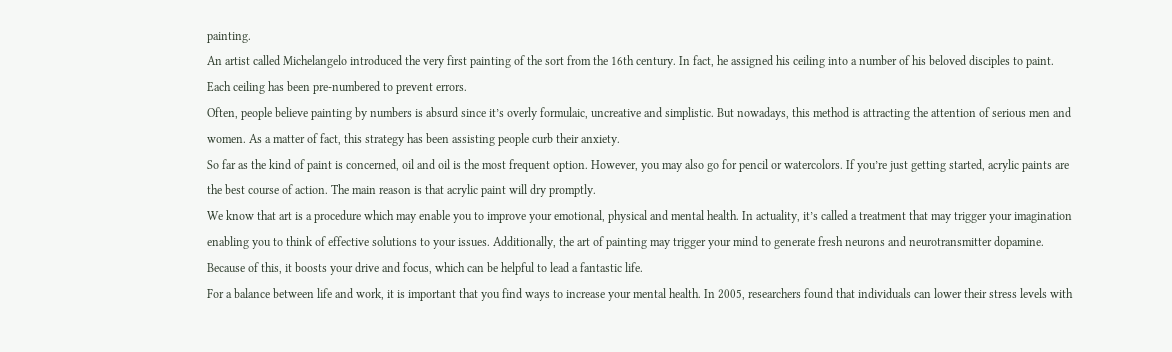painting.
An artist called Michelangelo introduced the very first painting of the sort from the 16th century. In fact, he assigned his ceiling into a number of his beloved disciples to paint. Each ceiling has been pre-numbered to prevent errors.
Often, people believe painting by numbers is absurd since it’s overly formulaic, uncreative and simplistic. But nowadays, this method is attracting the attention of serious men and women. As a matter of fact, this strategy has been assisting people curb their anxiety.
So far as the kind of paint is concerned, oil and oil is the most frequent option. However, you may also go for pencil or watercolors. If you’re just getting started, acrylic paints are the best course of action. The main reason is that acrylic paint will dry promptly.
We know that art is a procedure which may enable you to improve your emotional, physical and mental health. In actuality, it’s called a treatment that may trigger your imagination enabling you to think of effective solutions to your issues. Additionally, the art of painting may trigger your mind to generate fresh neurons and neurotransmitter dopamine. Because of this, it boosts your drive and focus, which can be helpful to lead a fantastic life.
For a balance between life and work, it is important that you find ways to increase your mental health. In 2005, researchers found that individuals can lower their stress levels with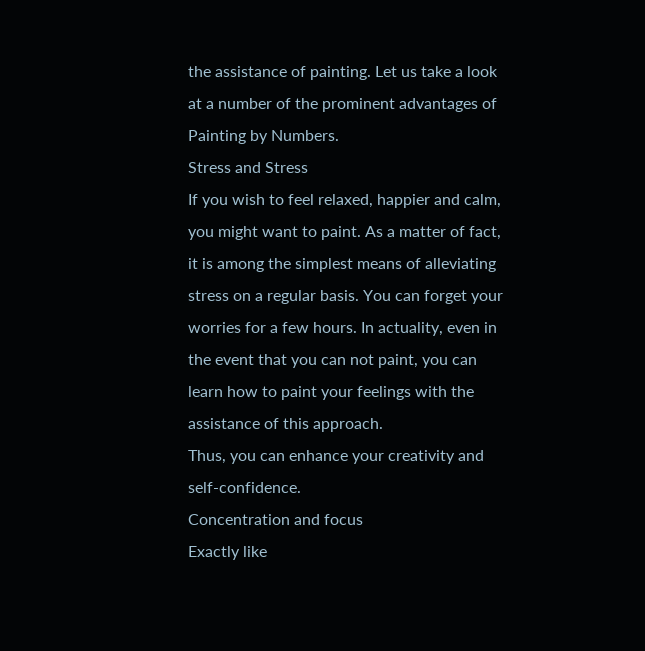the assistance of painting. Let us take a look at a number of the prominent advantages of Painting by Numbers.
Stress and Stress
If you wish to feel relaxed, happier and calm, you might want to paint. As a matter of fact, it is among the simplest means of alleviating stress on a regular basis. You can forget your worries for a few hours. In actuality, even in the event that you can not paint, you can learn how to paint your feelings with the assistance of this approach.
Thus, you can enhance your creativity and self-confidence.
Concentration and focus
Exactly like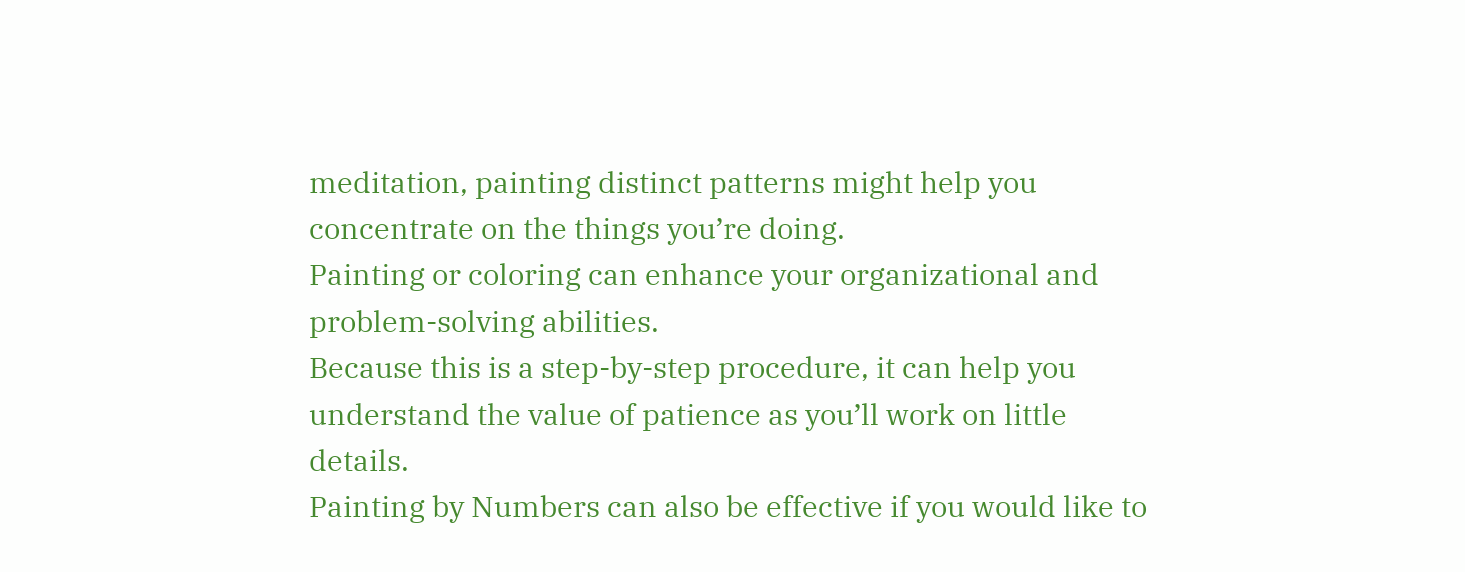meditation, painting distinct patterns might help you concentrate on the things you’re doing.
Painting or coloring can enhance your organizational and problem-solving abilities.
Because this is a step-by-step procedure, it can help you understand the value of patience as you’ll work on little details.
Painting by Numbers can also be effective if you would like to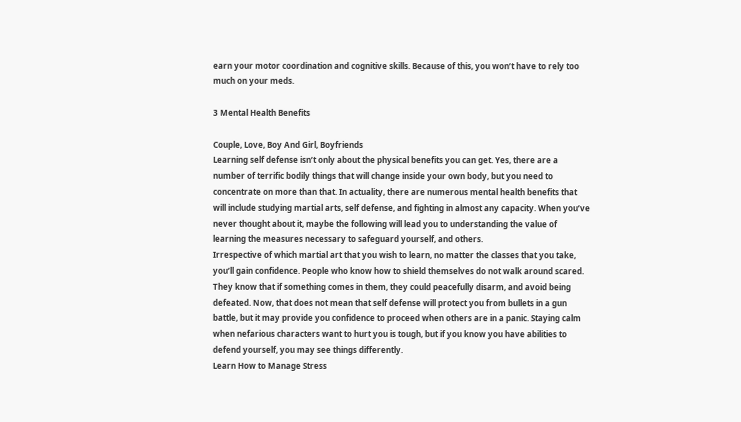earn your motor coordination and cognitive skills. Because of this, you won’t have to rely too much on your meds.

3 Mental Health Benefits

Couple, Love, Boy And Girl, Boyfriends
Learning self defense isn’t only about the physical benefits you can get. Yes, there are a number of terrific bodily things that will change inside your own body, but you need to concentrate on more than that. In actuality, there are numerous mental health benefits that will include studying martial arts, self defense, and fighting in almost any capacity. When you’ve never thought about it, maybe the following will lead you to understanding the value of learning the measures necessary to safeguard yourself, and others.
Irrespective of which martial art that you wish to learn, no matter the classes that you take, you’ll gain confidence. People who know how to shield themselves do not walk around scared. They know that if something comes in them, they could peacefully disarm, and avoid being defeated. Now, that does not mean that self defense will protect you from bullets in a gun battle, but it may provide you confidence to proceed when others are in a panic. Staying calm when nefarious characters want to hurt you is tough, but if you know you have abilities to defend yourself, you may see things differently.
Learn How to Manage Stress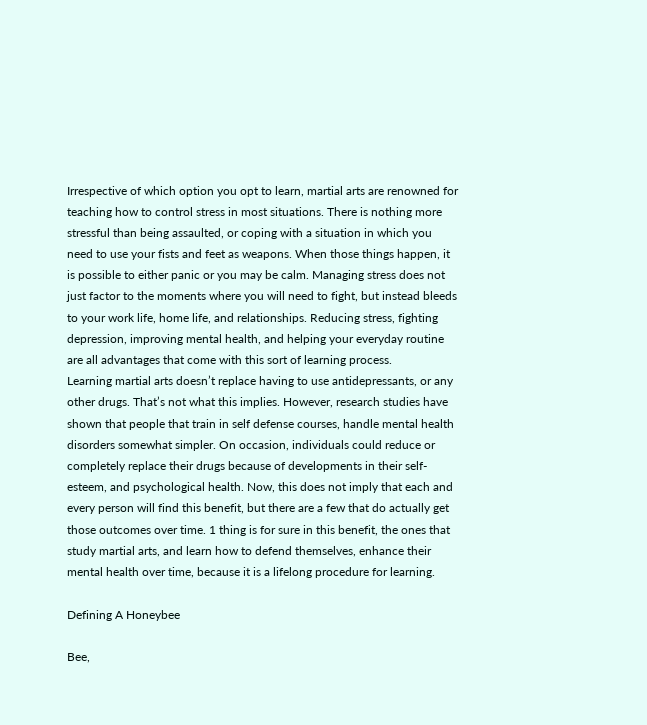Irrespective of which option you opt to learn, martial arts are renowned for teaching how to control stress in most situations. There is nothing more stressful than being assaulted, or coping with a situation in which you need to use your fists and feet as weapons. When those things happen, it is possible to either panic or you may be calm. Managing stress does not just factor to the moments where you will need to fight, but instead bleeds to your work life, home life, and relationships. Reducing stress, fighting depression, improving mental health, and helping your everyday routine are all advantages that come with this sort of learning process.
Learning martial arts doesn’t replace having to use antidepressants, or any other drugs. That’s not what this implies. However, research studies have shown that people that train in self defense courses, handle mental health disorders somewhat simpler. On occasion, individuals could reduce or completely replace their drugs because of developments in their self-esteem, and psychological health. Now, this does not imply that each and every person will find this benefit, but there are a few that do actually get those outcomes over time. 1 thing is for sure in this benefit, the ones that study martial arts, and learn how to defend themselves, enhance their mental health over time, because it is a lifelong procedure for learning.

Defining A Honeybee

Bee,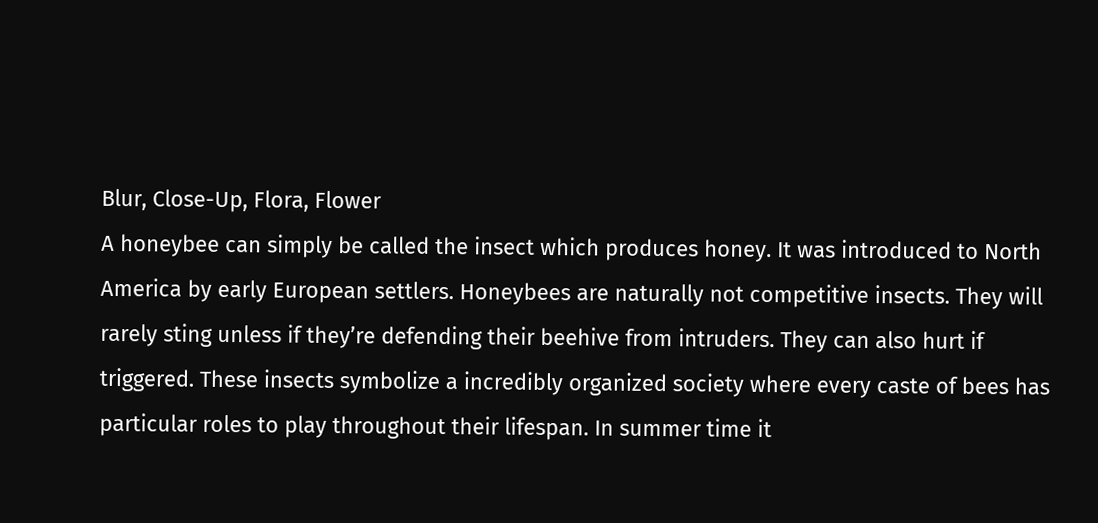Blur, Close-Up, Flora, Flower
A honeybee can simply be called the insect which produces honey. It was introduced to North America by early European settlers. Honeybees are naturally not competitive insects. They will rarely sting unless if they’re defending their beehive from intruders. They can also hurt if triggered. These insects symbolize a incredibly organized society where every caste of bees has particular roles to play throughout their lifespan. In summer time it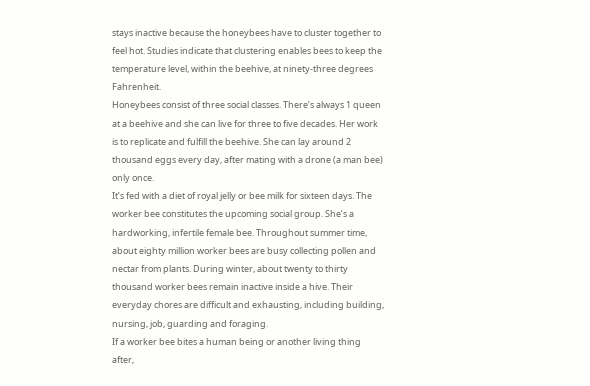stays inactive because the honeybees have to cluster together to feel hot. Studies indicate that clustering enables bees to keep the temperature level, within the beehive, at ninety-three degrees Fahrenheit.
Honeybees consist of three social classes. There’s always 1 queen at a beehive and she can live for three to five decades. Her work is to replicate and fulfill the beehive. She can lay around 2 thousand eggs every day, after mating with a drone (a man bee) only once.
It’s fed with a diet of royal jelly or bee milk for sixteen days. The worker bee constitutes the upcoming social group. She’s a hardworking, infertile female bee. Throughout summer time, about eighty million worker bees are busy collecting pollen and nectar from plants. During winter, about twenty to thirty thousand worker bees remain inactive inside a hive. Their everyday chores are difficult and exhausting, including building, nursing, job, guarding and foraging.
If a worker bee bites a human being or another living thing after,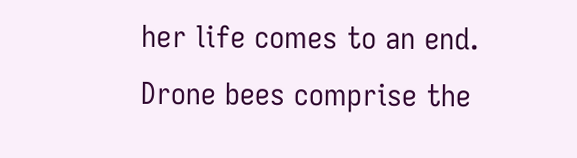her life comes to an end. Drone bees comprise the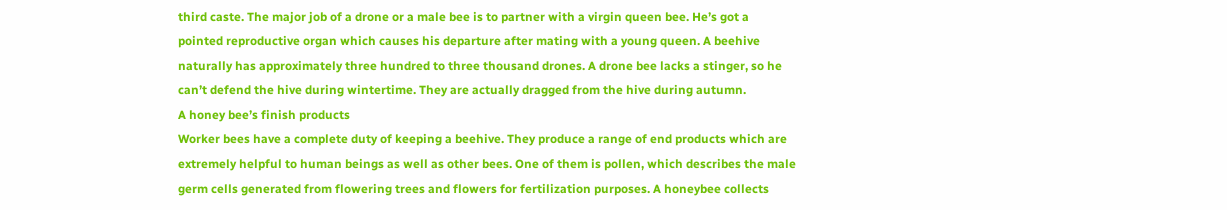third caste. The major job of a drone or a male bee is to partner with a virgin queen bee. He’s got a pointed reproductive organ which causes his departure after mating with a young queen. A beehive naturally has approximately three hundred to three thousand drones. A drone bee lacks a stinger, so he can’t defend the hive during wintertime. They are actually dragged from the hive during autumn.
A honey bee’s finish products
Worker bees have a complete duty of keeping a beehive. They produce a range of end products which are extremely helpful to human beings as well as other bees. One of them is pollen, which describes the male germ cells generated from flowering trees and flowers for fertilization purposes. A honeybee collects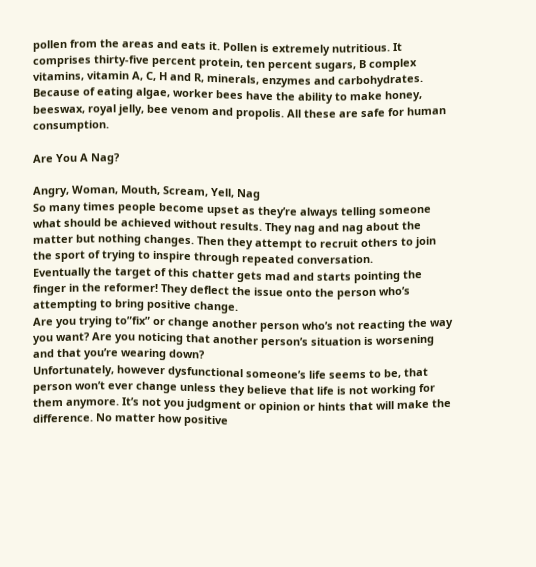pollen from the areas and eats it. Pollen is extremely nutritious. It comprises thirty-five percent protein, ten percent sugars, B complex vitamins, vitamin A, C, H and R, minerals, enzymes and carbohydrates. Because of eating algae, worker bees have the ability to make honey, beeswax, royal jelly, bee venom and propolis. All these are safe for human consumption.

Are You A Nag?

Angry, Woman, Mouth, Scream, Yell, Nag
So many times people become upset as they’re always telling someone what should be achieved without results. They nag and nag about the matter but nothing changes. Then they attempt to recruit others to join the sport of trying to inspire through repeated conversation.
Eventually the target of this chatter gets mad and starts pointing the finger in the reformer! They deflect the issue onto the person who’s attempting to bring positive change.
Are you trying to”fix” or change another person who’s not reacting the way you want? Are you noticing that another person’s situation is worsening and that you’re wearing down?
Unfortunately, however dysfunctional someone’s life seems to be, that person won’t ever change unless they believe that life is not working for them anymore. It’s not you judgment or opinion or hints that will make the difference. No matter how positive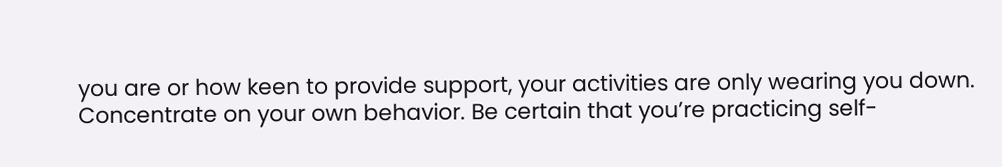you are or how keen to provide support, your activities are only wearing you down.
Concentrate on your own behavior. Be certain that you’re practicing self-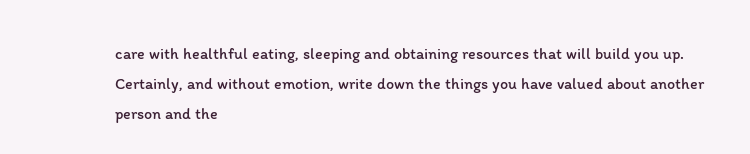care with healthful eating, sleeping and obtaining resources that will build you up.
Certainly, and without emotion, write down the things you have valued about another person and the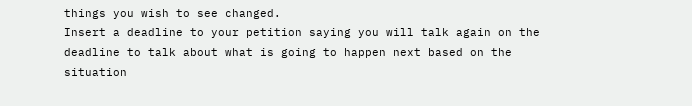things you wish to see changed.
Insert a deadline to your petition saying you will talk again on the deadline to talk about what is going to happen next based on the situation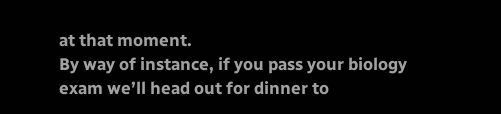at that moment.
By way of instance, if you pass your biology exam we’ll head out for dinner to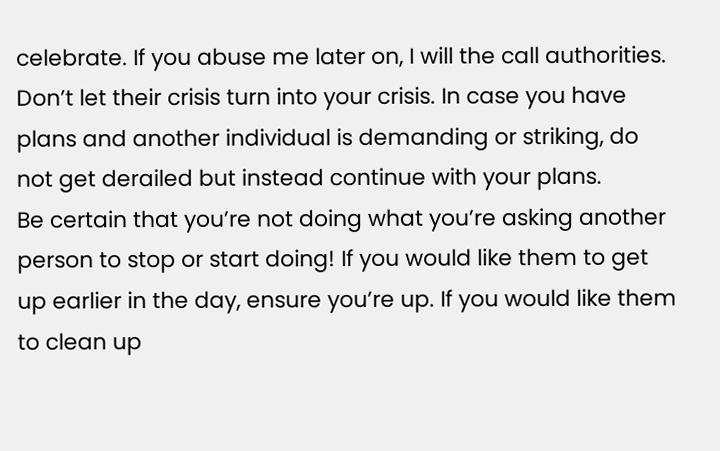celebrate. If you abuse me later on, I will the call authorities.
Don’t let their crisis turn into your crisis. In case you have plans and another individual is demanding or striking, do not get derailed but instead continue with your plans.
Be certain that you’re not doing what you’re asking another person to stop or start doing! If you would like them to get up earlier in the day, ensure you’re up. If you would like them to clean up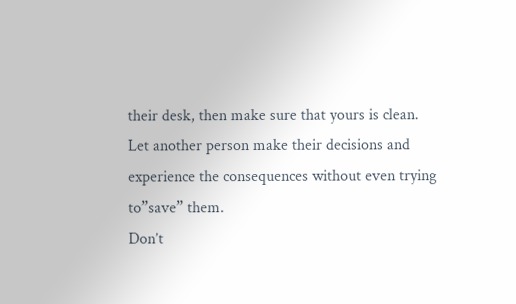their desk, then make sure that yours is clean.
Let another person make their decisions and experience the consequences without even trying to”save” them.
Don’t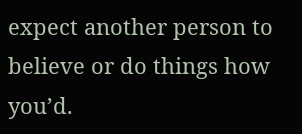expect another person to believe or do things how you’d.